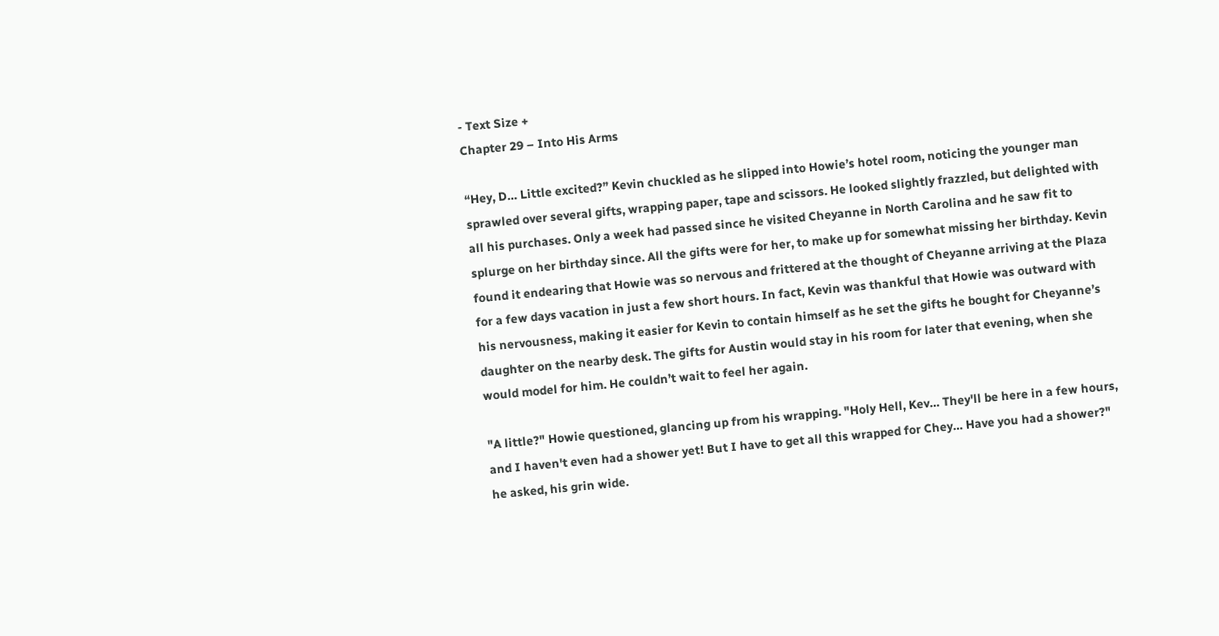- Text Size +
Chapter 29 – Into His Arms

“Hey, D… Little excited?” Kevin chuckled as he slipped into Howie’s hotel room, noticing the younger man sprawled over several gifts, wrapping paper, tape and scissors. He looked slightly frazzled, but delighted with all his purchases. Only a week had passed since he visited Cheyanne in North Carolina and he saw fit to splurge on her birthday since. All the gifts were for her, to make up for somewhat missing her birthday. Kevin found it endearing that Howie was so nervous and frittered at the thought of Cheyanne arriving at the Plaza for a few days vacation in just a few short hours. In fact, Kevin was thankful that Howie was outward with his nervousness, making it easier for Kevin to contain himself as he set the gifts he bought for Cheyanne’s daughter on the nearby desk. The gifts for Austin would stay in his room for later that evening, when she would model for him. He couldn’t wait to feel her again.

"A little?" Howie questioned, glancing up from his wrapping. "Holy Hell, Kev… They'll be here in a few hours, and I haven't even had a shower yet! But I have to get all this wrapped for Chey… Have you had a shower?" he asked, his grin wide.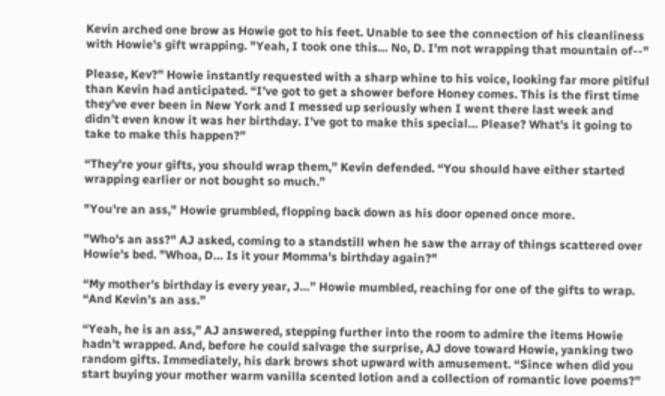Kevin arched one brow as Howie got to his feet. Unable to see the connection of his cleanliness with Howie's gift wrapping. "Yeah, I took one this… No, D. I'm not wrapping that mountain of--"

Please, Kev?” Howie instantly requested with a sharp whine to his voice, looking far more pitiful than Kevin had anticipated. “I’ve got to get a shower before Honey comes. This is the first time they’ve ever been in New York and I messed up seriously when I went there last week and didn’t even know it was her birthday. I’ve got to make this special… Please? What’s it going to take to make this happen?”

“They’re your gifts, you should wrap them,” Kevin defended. “You should have either started wrapping earlier or not bought so much.”

"You're an ass," Howie grumbled, flopping back down as his door opened once more.

"Who's an ass?" AJ asked, coming to a standstill when he saw the array of things scattered over Howie's bed. "Whoa, D… Is it your Momma's birthday again?"

“My mother’s birthday is every year, J…” Howie mumbled, reaching for one of the gifts to wrap. “And Kevin’s an ass.”

“Yeah, he is an ass,” AJ answered, stepping further into the room to admire the items Howie hadn’t wrapped. And, before he could salvage the surprise, AJ dove toward Howie, yanking two random gifts. Immediately, his dark brows shot upward with amusement. “Since when did you start buying your mother warm vanilla scented lotion and a collection of romantic love poems?”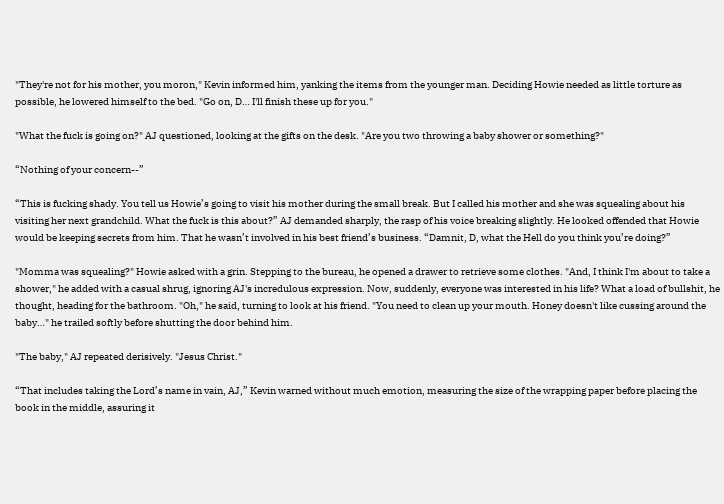"They're not for his mother, you moron," Kevin informed him, yanking the items from the younger man. Deciding Howie needed as little torture as possible, he lowered himself to the bed. "Go on, D… I'll finish these up for you."

"What the fuck is going on?" AJ questioned, looking at the gifts on the desk. "Are you two throwing a baby shower or something?"

“Nothing of your concern--”

“This is fucking shady. You tell us Howie’s going to visit his mother during the small break. But I called his mother and she was squealing about his visiting her next grandchild. What the fuck is this about?” AJ demanded sharply, the rasp of his voice breaking slightly. He looked offended that Howie would be keeping secrets from him. That he wasn’t involved in his best friend’s business. “Damnit, D, what the Hell do you think you’re doing?”

"Momma was squealing?" Howie asked with a grin. Stepping to the bureau, he opened a drawer to retrieve some clothes. "And, I think I'm about to take a shower," he added with a casual shrug, ignoring AJ's incredulous expression. Now, suddenly, everyone was interested in his life? What a load of bullshit, he thought, heading for the bathroom. "Oh," he said, turning to look at his friend. "You need to clean up your mouth. Honey doesn't like cussing around the baby…" he trailed softly before shutting the door behind him.

"The baby," AJ repeated derisively. "Jesus Christ."

“That includes taking the Lord’s name in vain, AJ,” Kevin warned without much emotion, measuring the size of the wrapping paper before placing the book in the middle, assuring it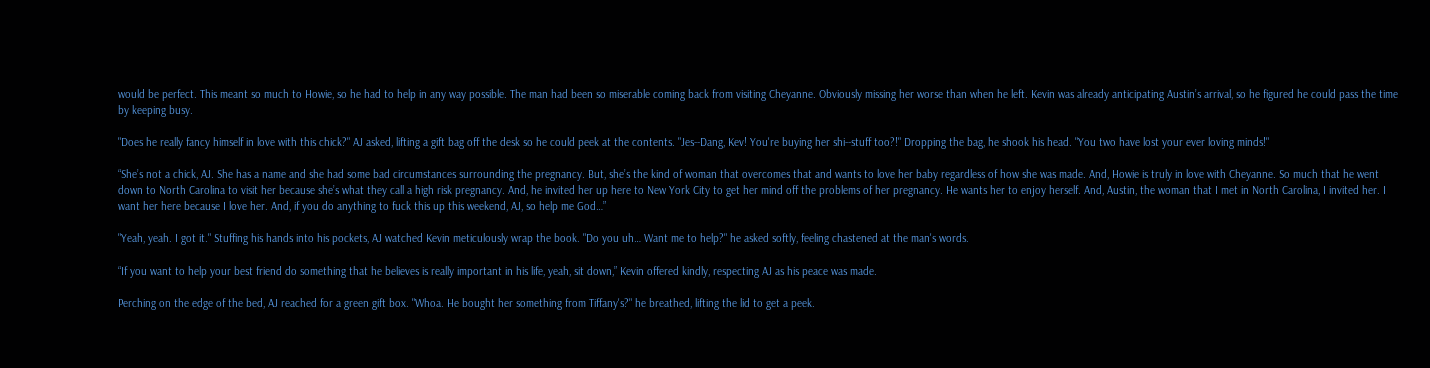would be perfect. This meant so much to Howie, so he had to help in any way possible. The man had been so miserable coming back from visiting Cheyanne. Obviously missing her worse than when he left. Kevin was already anticipating Austin’s arrival, so he figured he could pass the time by keeping busy.

"Does he really fancy himself in love with this chick?" AJ asked, lifting a gift bag off the desk so he could peek at the contents. "Jes--Dang, Kev! You're buying her shi--stuff too?!" Dropping the bag, he shook his head. "You two have lost your ever loving minds!"

“She’s not a chick, AJ. She has a name and she had some bad circumstances surrounding the pregnancy. But, she’s the kind of woman that overcomes that and wants to love her baby regardless of how she was made. And, Howie is truly in love with Cheyanne. So much that he went down to North Carolina to visit her because she’s what they call a high risk pregnancy. And, he invited her up here to New York City to get her mind off the problems of her pregnancy. He wants her to enjoy herself. And, Austin, the woman that I met in North Carolina, I invited her. I want her here because I love her. And, if you do anything to fuck this up this weekend, AJ, so help me God…”

"Yeah, yeah. I got it." Stuffing his hands into his pockets, AJ watched Kevin meticulously wrap the book. "Do you uh… Want me to help?" he asked softly, feeling chastened at the man's words.

“If you want to help your best friend do something that he believes is really important in his life, yeah, sit down,” Kevin offered kindly, respecting AJ as his peace was made.

Perching on the edge of the bed, AJ reached for a green gift box. "Whoa. He bought her something from Tiffany's?" he breathed, lifting the lid to get a peek.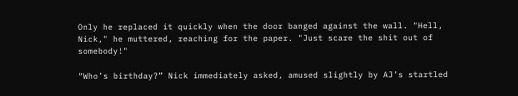Only he replaced it quickly when the door banged against the wall. "Hell, Nick," he muttered, reaching for the paper. "Just scare the shit out of somebody!"

“Who’s birthday?” Nick immediately asked, amused slightly by AJ’s startled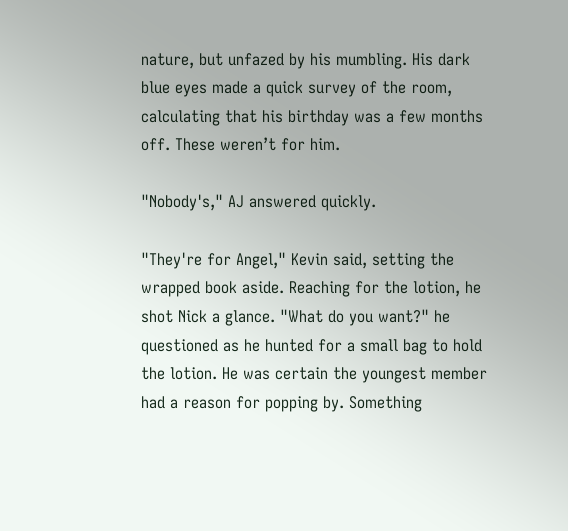nature, but unfazed by his mumbling. His dark blue eyes made a quick survey of the room, calculating that his birthday was a few months off. These weren’t for him.

"Nobody's," AJ answered quickly.

"They're for Angel," Kevin said, setting the wrapped book aside. Reaching for the lotion, he shot Nick a glance. "What do you want?" he questioned as he hunted for a small bag to hold the lotion. He was certain the youngest member had a reason for popping by. Something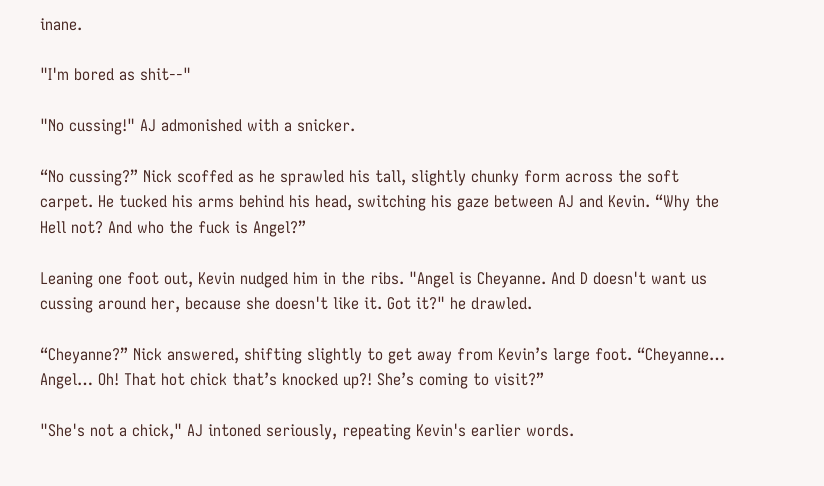inane.

"I'm bored as shit--"

"No cussing!" AJ admonished with a snicker.

“No cussing?” Nick scoffed as he sprawled his tall, slightly chunky form across the soft carpet. He tucked his arms behind his head, switching his gaze between AJ and Kevin. “Why the Hell not? And who the fuck is Angel?”

Leaning one foot out, Kevin nudged him in the ribs. "Angel is Cheyanne. And D doesn't want us cussing around her, because she doesn't like it. Got it?" he drawled.

“Cheyanne?” Nick answered, shifting slightly to get away from Kevin’s large foot. “Cheyanne… Angel… Oh! That hot chick that’s knocked up?! She’s coming to visit?”

"She's not a chick," AJ intoned seriously, repeating Kevin's earlier words.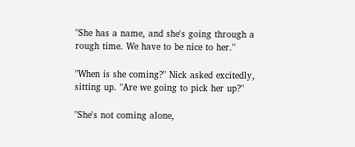"She has a name, and she's going through a rough time. We have to be nice to her."

"When is she coming?" Nick asked excitedly, sitting up. "Are we going to pick her up?"

"She's not coming alone,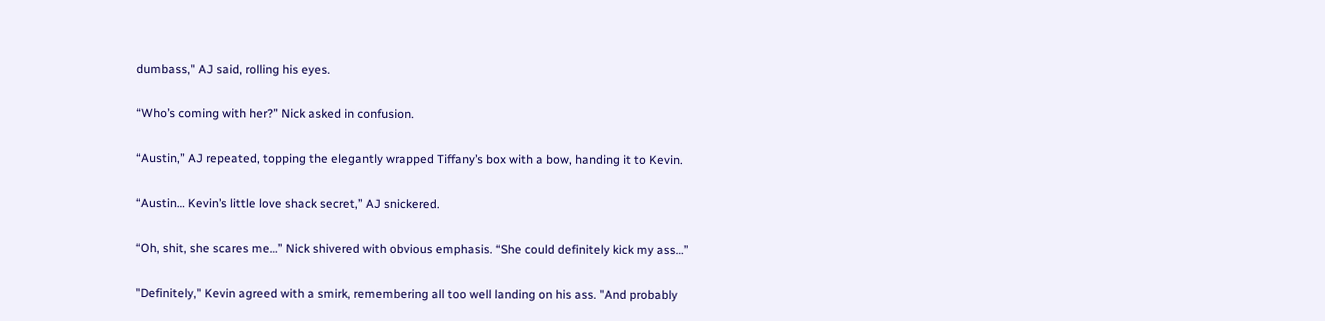dumbass," AJ said, rolling his eyes.

“Who’s coming with her?” Nick asked in confusion.

“Austin,” AJ repeated, topping the elegantly wrapped Tiffany’s box with a bow, handing it to Kevin.

“Austin… Kevin’s little love shack secret,” AJ snickered.

“Oh, shit, she scares me…” Nick shivered with obvious emphasis. “She could definitely kick my ass…”

"Definitely," Kevin agreed with a smirk, remembering all too well landing on his ass. "And probably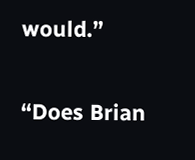would.”

“Does Brian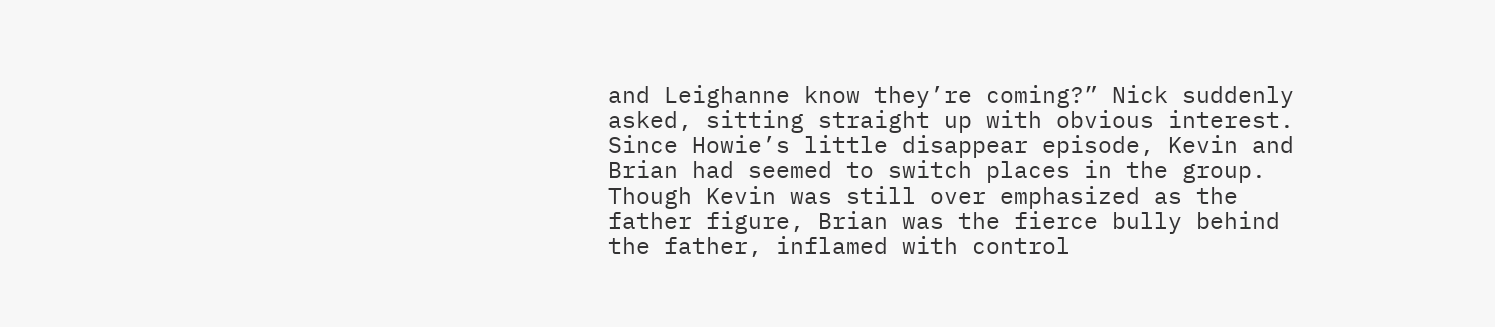and Leighanne know they’re coming?” Nick suddenly asked, sitting straight up with obvious interest. Since Howie’s little disappear episode, Kevin and Brian had seemed to switch places in the group. Though Kevin was still over emphasized as the father figure, Brian was the fierce bully behind the father, inflamed with control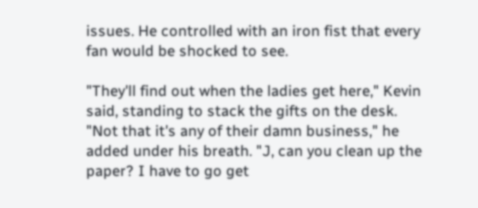issues. He controlled with an iron fist that every fan would be shocked to see.

"They'll find out when the ladies get here," Kevin said, standing to stack the gifts on the desk. "Not that it's any of their damn business," he added under his breath. "J, can you clean up the paper? I have to go get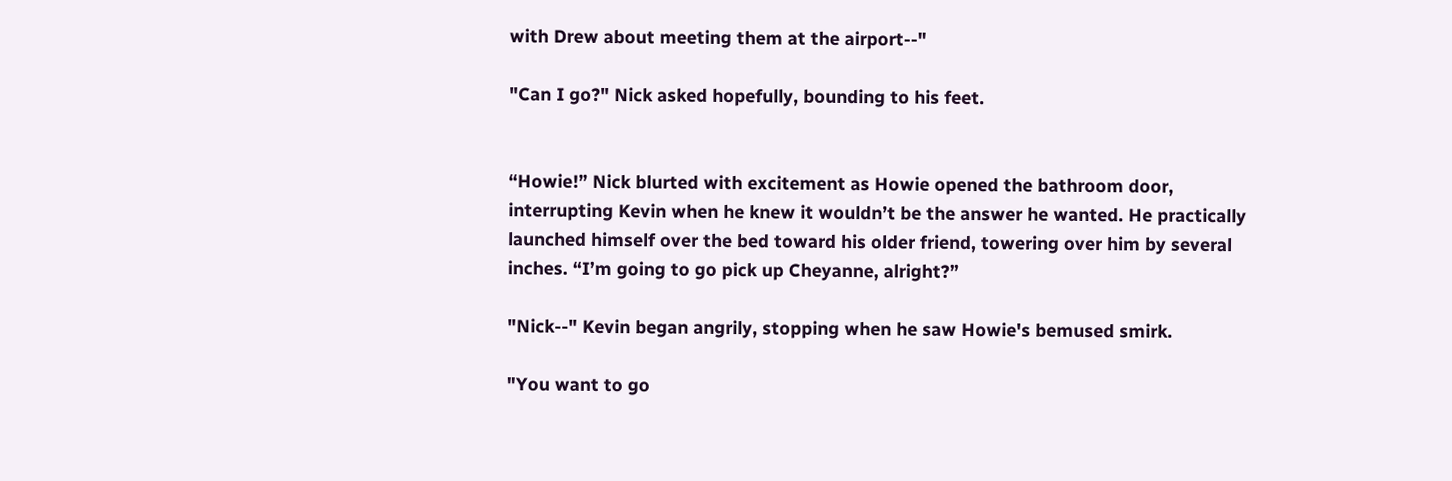with Drew about meeting them at the airport--"

"Can I go?" Nick asked hopefully, bounding to his feet.


“Howie!” Nick blurted with excitement as Howie opened the bathroom door, interrupting Kevin when he knew it wouldn’t be the answer he wanted. He practically launched himself over the bed toward his older friend, towering over him by several inches. “I’m going to go pick up Cheyanne, alright?”

"Nick--" Kevin began angrily, stopping when he saw Howie's bemused smirk.

"You want to go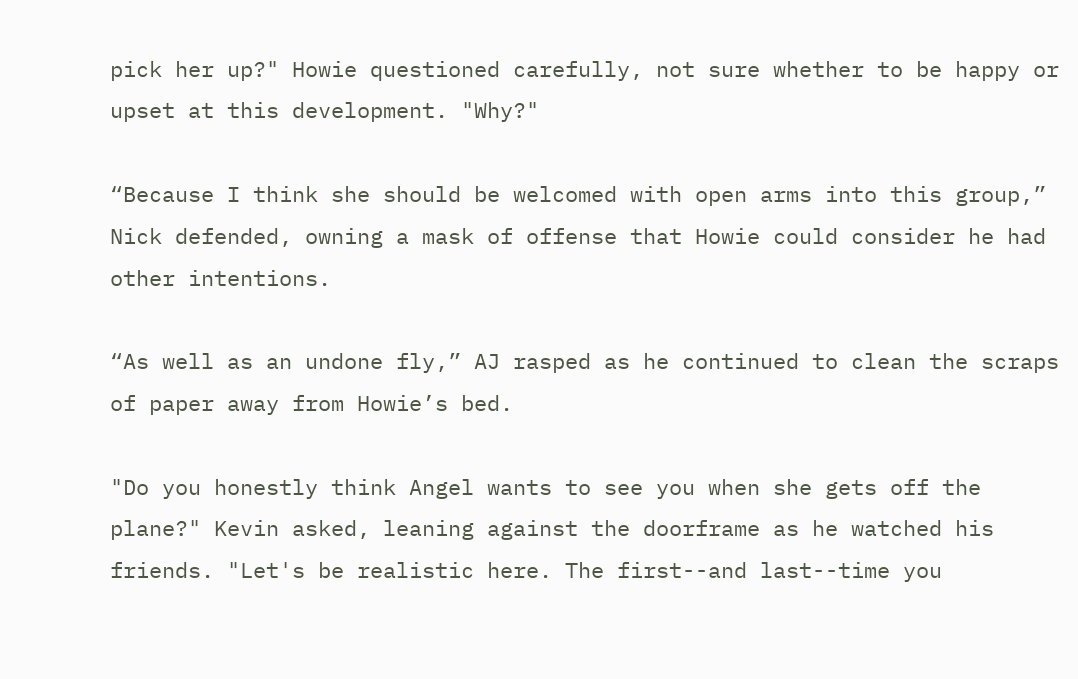pick her up?" Howie questioned carefully, not sure whether to be happy or upset at this development. "Why?"

“Because I think she should be welcomed with open arms into this group,” Nick defended, owning a mask of offense that Howie could consider he had other intentions.

“As well as an undone fly,” AJ rasped as he continued to clean the scraps of paper away from Howie’s bed.

"Do you honestly think Angel wants to see you when she gets off the plane?" Kevin asked, leaning against the doorframe as he watched his friends. "Let's be realistic here. The first--and last--time you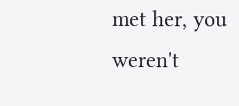met her, you weren't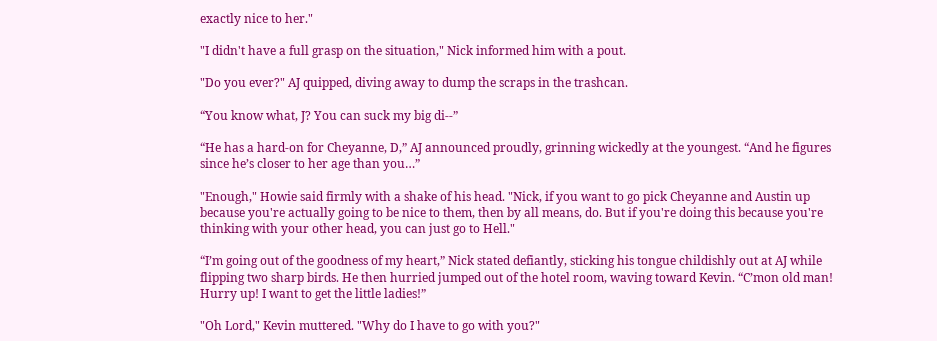exactly nice to her."

"I didn't have a full grasp on the situation," Nick informed him with a pout.

"Do you ever?" AJ quipped, diving away to dump the scraps in the trashcan.

“You know what, J? You can suck my big di--”

“He has a hard-on for Cheyanne, D,” AJ announced proudly, grinning wickedly at the youngest. “And he figures since he’s closer to her age than you…”

"Enough," Howie said firmly with a shake of his head. "Nick, if you want to go pick Cheyanne and Austin up because you're actually going to be nice to them, then by all means, do. But if you're doing this because you're thinking with your other head, you can just go to Hell."

“I’m going out of the goodness of my heart,” Nick stated defiantly, sticking his tongue childishly out at AJ while flipping two sharp birds. He then hurried jumped out of the hotel room, waving toward Kevin. “C’mon old man! Hurry up! I want to get the little ladies!”

"Oh Lord," Kevin muttered. "Why do I have to go with you?"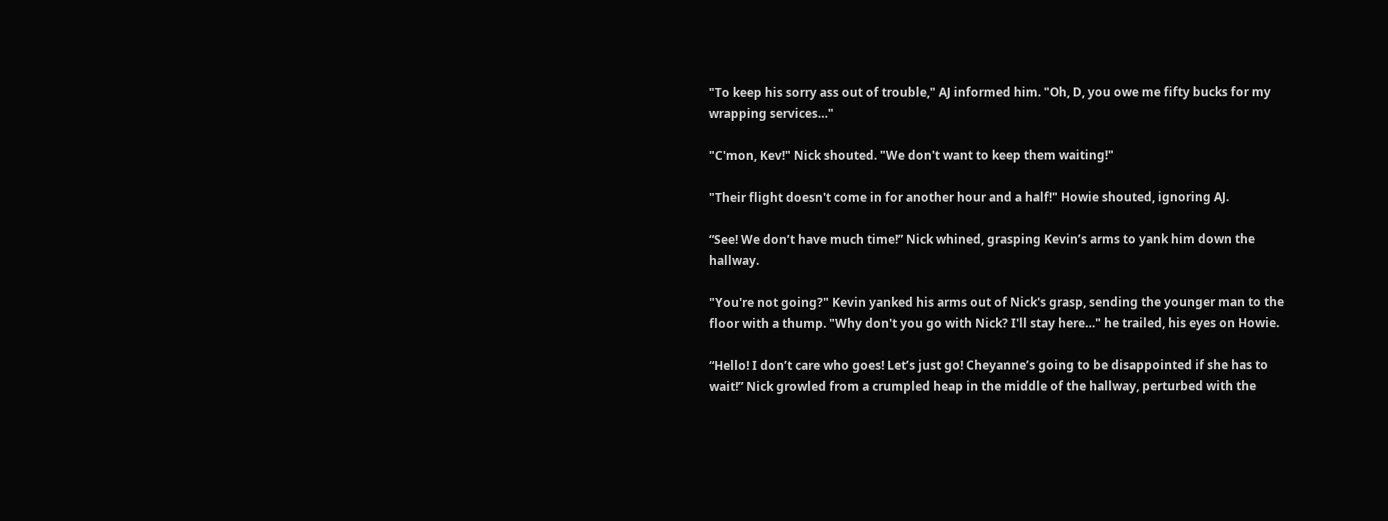"To keep his sorry ass out of trouble," AJ informed him. "Oh, D, you owe me fifty bucks for my wrapping services…"

"C'mon, Kev!" Nick shouted. "We don't want to keep them waiting!"

"Their flight doesn't come in for another hour and a half!" Howie shouted, ignoring AJ.

“See! We don’t have much time!” Nick whined, grasping Kevin’s arms to yank him down the hallway.

"You're not going?" Kevin yanked his arms out of Nick's grasp, sending the younger man to the floor with a thump. "Why don't you go with Nick? I'll stay here…" he trailed, his eyes on Howie.

“Hello! I don’t care who goes! Let’s just go! Cheyanne’s going to be disappointed if she has to wait!” Nick growled from a crumpled heap in the middle of the hallway, perturbed with the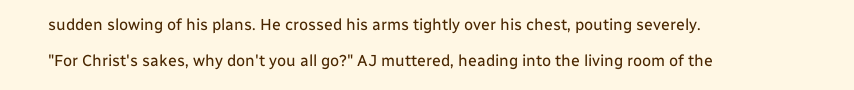sudden slowing of his plans. He crossed his arms tightly over his chest, pouting severely.

"For Christ's sakes, why don't you all go?" AJ muttered, heading into the living room of the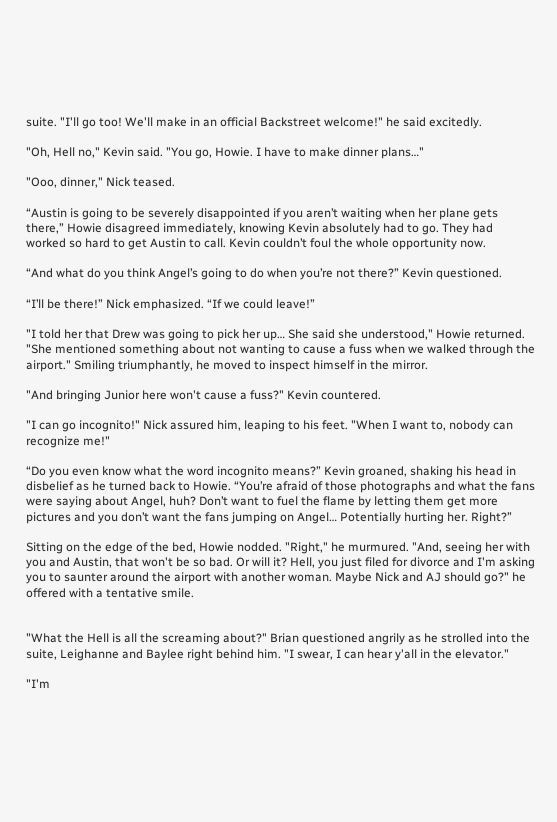suite. "I'll go too! We'll make in an official Backstreet welcome!" he said excitedly.

"Oh, Hell no," Kevin said. "You go, Howie. I have to make dinner plans…"

"Ooo, dinner," Nick teased.

“Austin is going to be severely disappointed if you aren’t waiting when her plane gets there,” Howie disagreed immediately, knowing Kevin absolutely had to go. They had worked so hard to get Austin to call. Kevin couldn’t foul the whole opportunity now.

“And what do you think Angel’s going to do when you’re not there?” Kevin questioned.

“I’ll be there!” Nick emphasized. “If we could leave!”

"I told her that Drew was going to pick her up… She said she understood," Howie returned. "She mentioned something about not wanting to cause a fuss when we walked through the airport." Smiling triumphantly, he moved to inspect himself in the mirror.

"And bringing Junior here won't cause a fuss?" Kevin countered.

"I can go incognito!" Nick assured him, leaping to his feet. "When I want to, nobody can recognize me!"

“Do you even know what the word incognito means?” Kevin groaned, shaking his head in disbelief as he turned back to Howie. “You’re afraid of those photographs and what the fans were saying about Angel, huh? Don’t want to fuel the flame by letting them get more pictures and you don’t want the fans jumping on Angel… Potentially hurting her. Right?”

Sitting on the edge of the bed, Howie nodded. "Right," he murmured. "And, seeing her with you and Austin, that won't be so bad. Or will it? Hell, you just filed for divorce and I'm asking you to saunter around the airport with another woman. Maybe Nick and AJ should go?" he offered with a tentative smile.


"What the Hell is all the screaming about?" Brian questioned angrily as he strolled into the suite, Leighanne and Baylee right behind him. "I swear, I can hear y'all in the elevator."

"I'm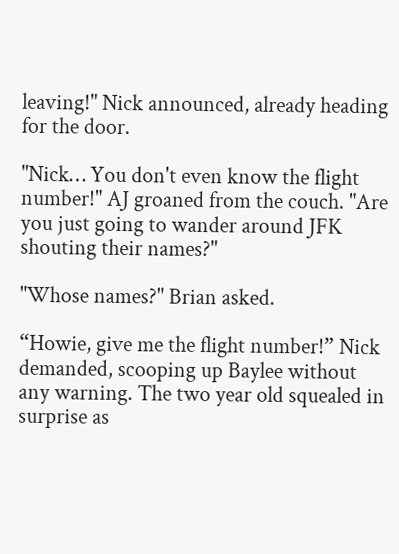leaving!" Nick announced, already heading for the door.

"Nick… You don't even know the flight number!" AJ groaned from the couch. "Are you just going to wander around JFK shouting their names?"

"Whose names?" Brian asked.

“Howie, give me the flight number!” Nick demanded, scooping up Baylee without any warning. The two year old squealed in surprise as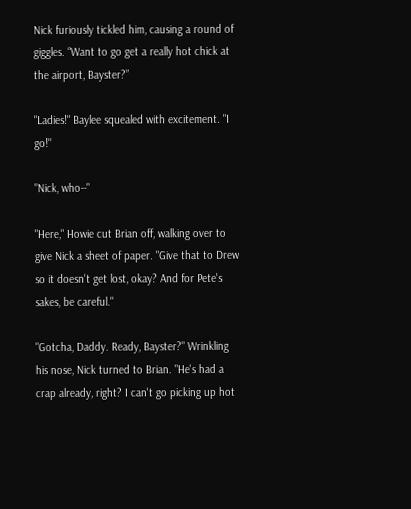Nick furiously tickled him, causing a round of giggles. “Want to go get a really hot chick at the airport, Bayster?”

"Ladies!" Baylee squealed with excitement. "I go!"

"Nick, who--"

"Here," Howie cut Brian off, walking over to give Nick a sheet of paper. "Give that to Drew so it doesn't get lost, okay? And for Pete's sakes, be careful."

"Gotcha, Daddy. Ready, Bayster?" Wrinkling his nose, Nick turned to Brian. "He's had a crap already, right? I can't go picking up hot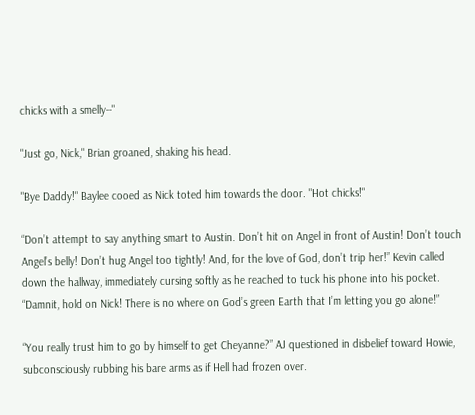chicks with a smelly--"

"Just go, Nick," Brian groaned, shaking his head.

"Bye Daddy!" Baylee cooed as Nick toted him towards the door. "Hot chicks!"

“Don’t attempt to say anything smart to Austin. Don’t hit on Angel in front of Austin! Don’t touch Angel’s belly! Don’t hug Angel too tightly! And, for the love of God, don’t trip her!” Kevin called down the hallway, immediately cursing softly as he reached to tuck his phone into his pocket. “Damnit, hold on Nick! There is no where on God’s green Earth that I’m letting you go alone!”

“You really trust him to go by himself to get Cheyanne?” AJ questioned in disbelief toward Howie, subconsciously rubbing his bare arms as if Hell had frozen over.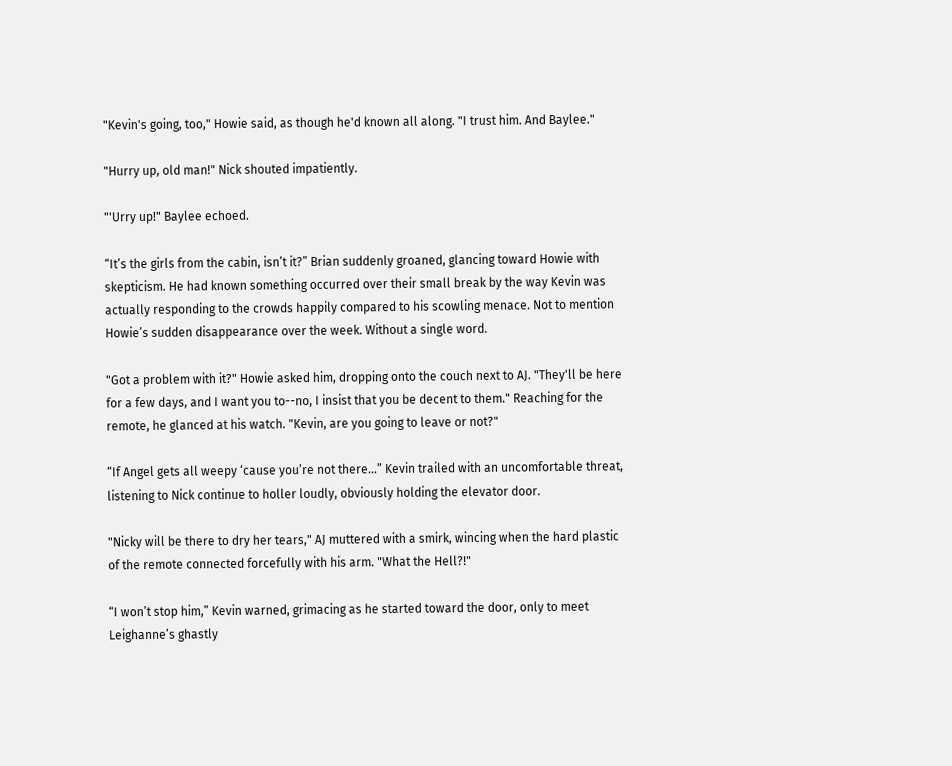"Kevin's going, too," Howie said, as though he'd known all along. "I trust him. And Baylee."

"Hurry up, old man!" Nick shouted impatiently.

"'Urry up!" Baylee echoed.

“It’s the girls from the cabin, isn’t it?” Brian suddenly groaned, glancing toward Howie with skepticism. He had known something occurred over their small break by the way Kevin was actually responding to the crowds happily compared to his scowling menace. Not to mention Howie’s sudden disappearance over the week. Without a single word.

"Got a problem with it?" Howie asked him, dropping onto the couch next to AJ. "They'll be here for a few days, and I want you to--no, I insist that you be decent to them." Reaching for the remote, he glanced at his watch. "Kevin, are you going to leave or not?"

“If Angel gets all weepy ‘cause you’re not there…” Kevin trailed with an uncomfortable threat, listening to Nick continue to holler loudly, obviously holding the elevator door.

"Nicky will be there to dry her tears," AJ muttered with a smirk, wincing when the hard plastic of the remote connected forcefully with his arm. "What the Hell?!"

“I won’t stop him,” Kevin warned, grimacing as he started toward the door, only to meet Leighanne’s ghastly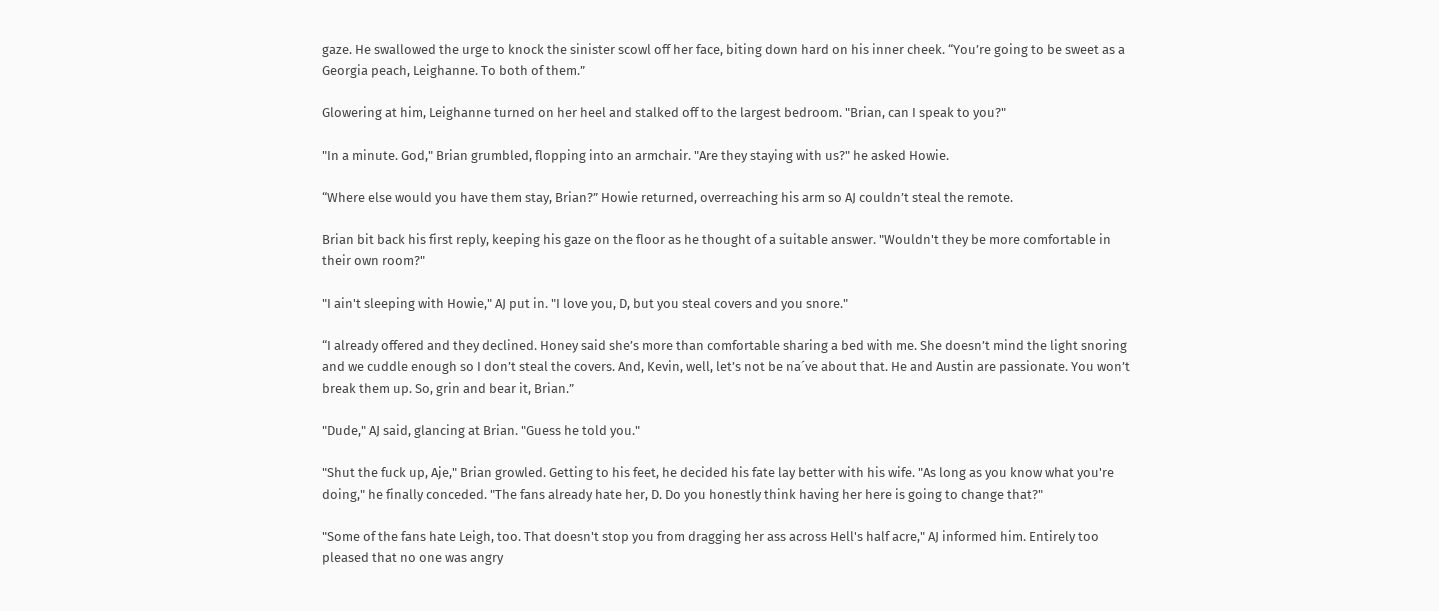gaze. He swallowed the urge to knock the sinister scowl off her face, biting down hard on his inner cheek. “You’re going to be sweet as a Georgia peach, Leighanne. To both of them.”

Glowering at him, Leighanne turned on her heel and stalked off to the largest bedroom. "Brian, can I speak to you?"

"In a minute. God," Brian grumbled, flopping into an armchair. "Are they staying with us?" he asked Howie.

“Where else would you have them stay, Brian?” Howie returned, overreaching his arm so AJ couldn’t steal the remote.

Brian bit back his first reply, keeping his gaze on the floor as he thought of a suitable answer. "Wouldn't they be more comfortable in their own room?"

"I ain't sleeping with Howie," AJ put in. "I love you, D, but you steal covers and you snore."

“I already offered and they declined. Honey said she’s more than comfortable sharing a bed with me. She doesn’t mind the light snoring and we cuddle enough so I don’t steal the covers. And, Kevin, well, let’s not be na´ve about that. He and Austin are passionate. You won’t break them up. So, grin and bear it, Brian.”

"Dude," AJ said, glancing at Brian. "Guess he told you."

"Shut the fuck up, Aje," Brian growled. Getting to his feet, he decided his fate lay better with his wife. "As long as you know what you're doing," he finally conceded. "The fans already hate her, D. Do you honestly think having her here is going to change that?"

"Some of the fans hate Leigh, too. That doesn't stop you from dragging her ass across Hell's half acre," AJ informed him. Entirely too pleased that no one was angry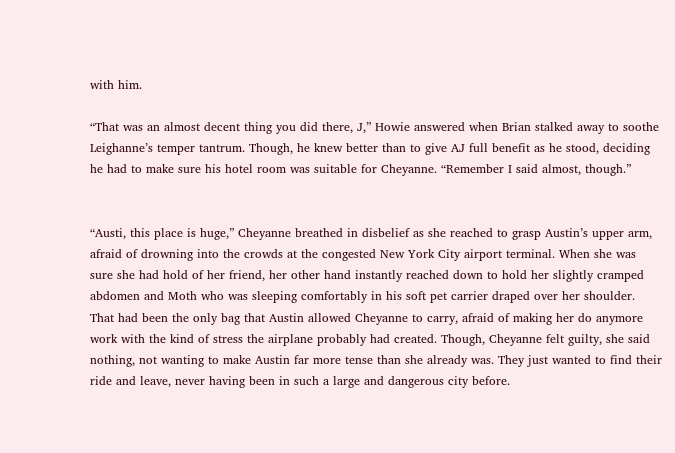with him.

“That was an almost decent thing you did there, J,” Howie answered when Brian stalked away to soothe Leighanne’s temper tantrum. Though, he knew better than to give AJ full benefit as he stood, deciding he had to make sure his hotel room was suitable for Cheyanne. “Remember I said almost, though.”


“Austi, this place is huge,” Cheyanne breathed in disbelief as she reached to grasp Austin’s upper arm, afraid of drowning into the crowds at the congested New York City airport terminal. When she was sure she had hold of her friend, her other hand instantly reached down to hold her slightly cramped abdomen and Moth who was sleeping comfortably in his soft pet carrier draped over her shoulder. That had been the only bag that Austin allowed Cheyanne to carry, afraid of making her do anymore work with the kind of stress the airplane probably had created. Though, Cheyanne felt guilty, she said nothing, not wanting to make Austin far more tense than she already was. They just wanted to find their ride and leave, never having been in such a large and dangerous city before.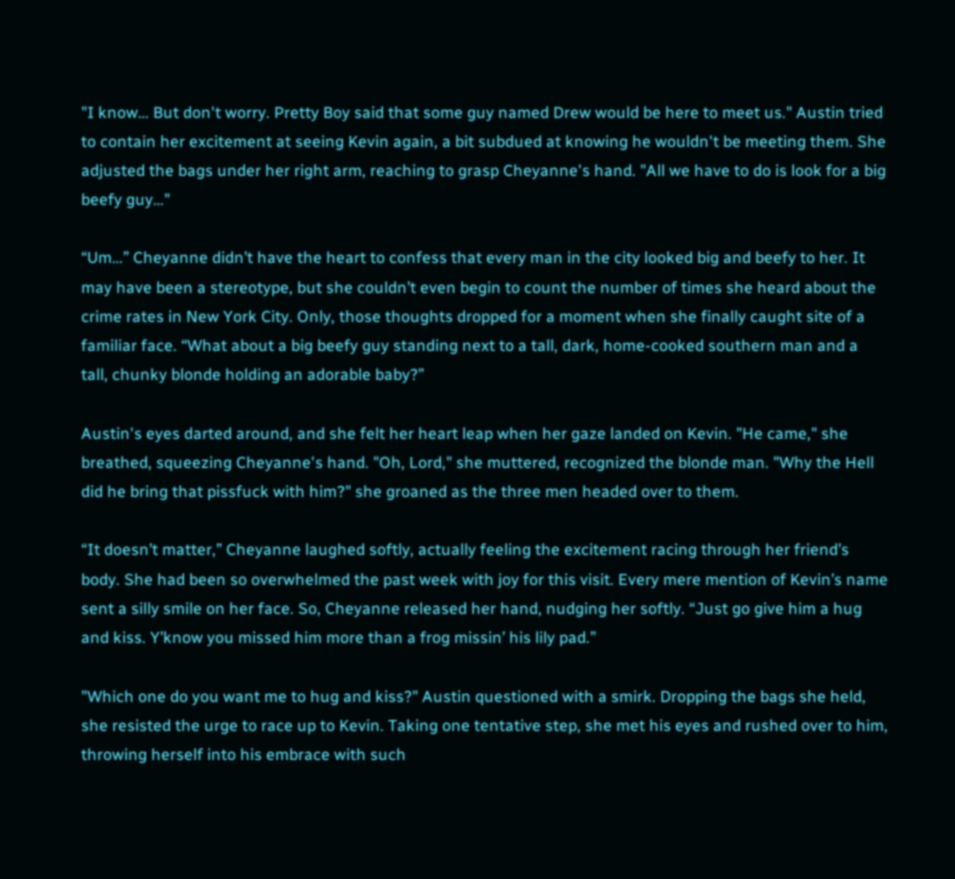"I know… But don't worry. Pretty Boy said that some guy named Drew would be here to meet us." Austin tried to contain her excitement at seeing Kevin again, a bit subdued at knowing he wouldn't be meeting them. She adjusted the bags under her right arm, reaching to grasp Cheyanne's hand. "All we have to do is look for a big beefy guy…"

“Um…” Cheyanne didn’t have the heart to confess that every man in the city looked big and beefy to her. It may have been a stereotype, but she couldn’t even begin to count the number of times she heard about the crime rates in New York City. Only, those thoughts dropped for a moment when she finally caught site of a familiar face. “What about a big beefy guy standing next to a tall, dark, home-cooked southern man and a tall, chunky blonde holding an adorable baby?”

Austin's eyes darted around, and she felt her heart leap when her gaze landed on Kevin. "He came," she breathed, squeezing Cheyanne's hand. "Oh, Lord," she muttered, recognized the blonde man. "Why the Hell did he bring that pissfuck with him?" she groaned as the three men headed over to them.

“It doesn’t matter,” Cheyanne laughed softly, actually feeling the excitement racing through her friend’s body. She had been so overwhelmed the past week with joy for this visit. Every mere mention of Kevin’s name sent a silly smile on her face. So, Cheyanne released her hand, nudging her softly. “Just go give him a hug and kiss. Y’know you missed him more than a frog missin’ his lily pad.”

"Which one do you want me to hug and kiss?" Austin questioned with a smirk. Dropping the bags she held, she resisted the urge to race up to Kevin. Taking one tentative step, she met his eyes and rushed over to him, throwing herself into his embrace with such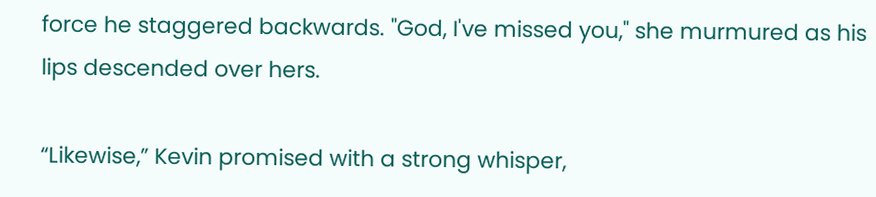force he staggered backwards. "God, I've missed you," she murmured as his lips descended over hers.

“Likewise,” Kevin promised with a strong whisper,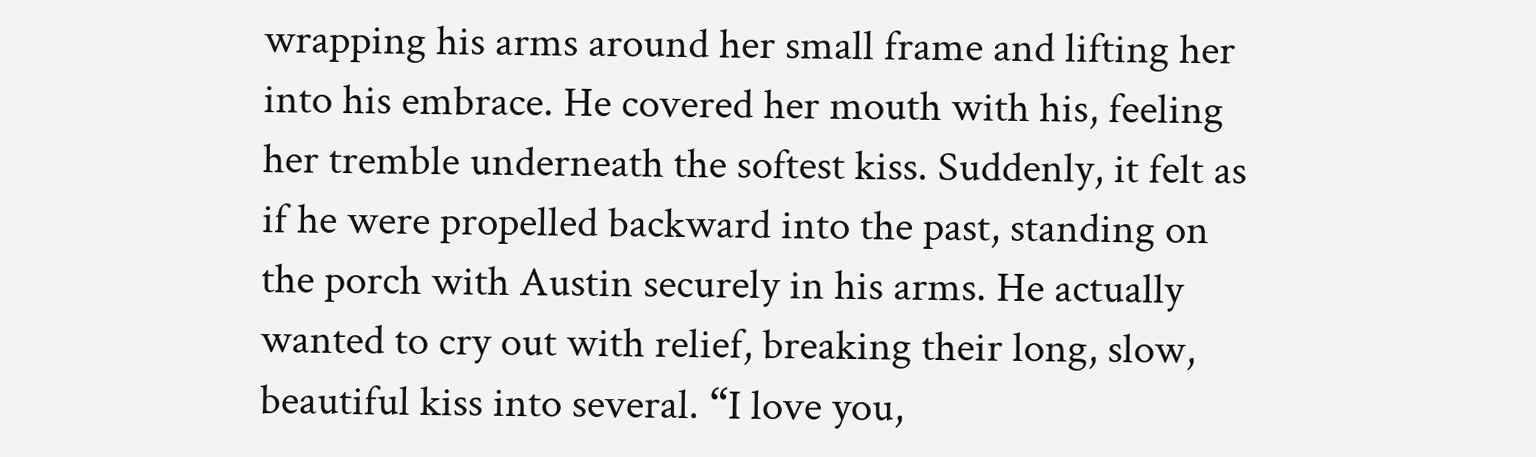wrapping his arms around her small frame and lifting her into his embrace. He covered her mouth with his, feeling her tremble underneath the softest kiss. Suddenly, it felt as if he were propelled backward into the past, standing on the porch with Austin securely in his arms. He actually wanted to cry out with relief, breaking their long, slow, beautiful kiss into several. “I love you,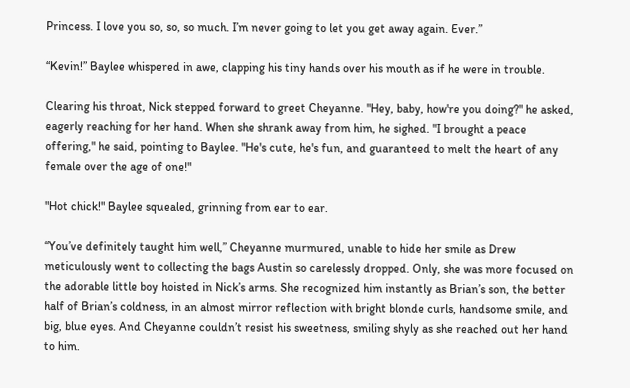Princess. I love you so, so, so much. I’m never going to let you get away again. Ever.”

“Kevin!” Baylee whispered in awe, clapping his tiny hands over his mouth as if he were in trouble.

Clearing his throat, Nick stepped forward to greet Cheyanne. "Hey, baby, how're you doing?" he asked, eagerly reaching for her hand. When she shrank away from him, he sighed. "I brought a peace offering," he said, pointing to Baylee. "He's cute, he's fun, and guaranteed to melt the heart of any female over the age of one!"

"Hot chick!" Baylee squealed, grinning from ear to ear.

“You’ve definitely taught him well,” Cheyanne murmured, unable to hide her smile as Drew meticulously went to collecting the bags Austin so carelessly dropped. Only, she was more focused on the adorable little boy hoisted in Nick’s arms. She recognized him instantly as Brian’s son, the better half of Brian’s coldness, in an almost mirror reflection with bright blonde curls, handsome smile, and big, blue eyes. And Cheyanne couldn’t resist his sweetness, smiling shyly as she reached out her hand to him.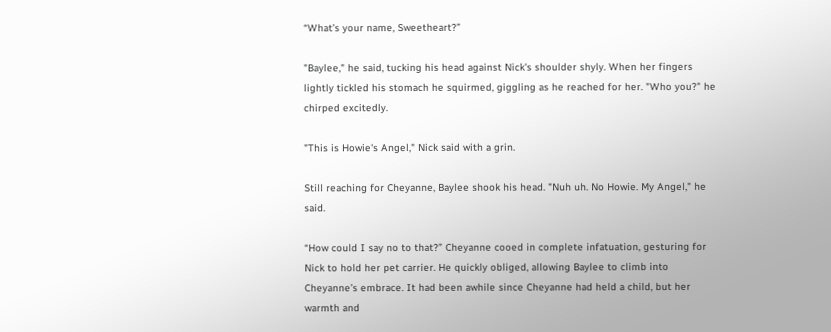“What’s your name, Sweetheart?”

"Baylee," he said, tucking his head against Nick's shoulder shyly. When her fingers lightly tickled his stomach he squirmed, giggling as he reached for her. "Who you?" he chirped excitedly.

"This is Howie's Angel," Nick said with a grin.

Still reaching for Cheyanne, Baylee shook his head. "Nuh uh. No Howie. My Angel," he said.

“How could I say no to that?” Cheyanne cooed in complete infatuation, gesturing for Nick to hold her pet carrier. He quickly obliged, allowing Baylee to climb into Cheyanne’s embrace. It had been awhile since Cheyanne had held a child, but her warmth and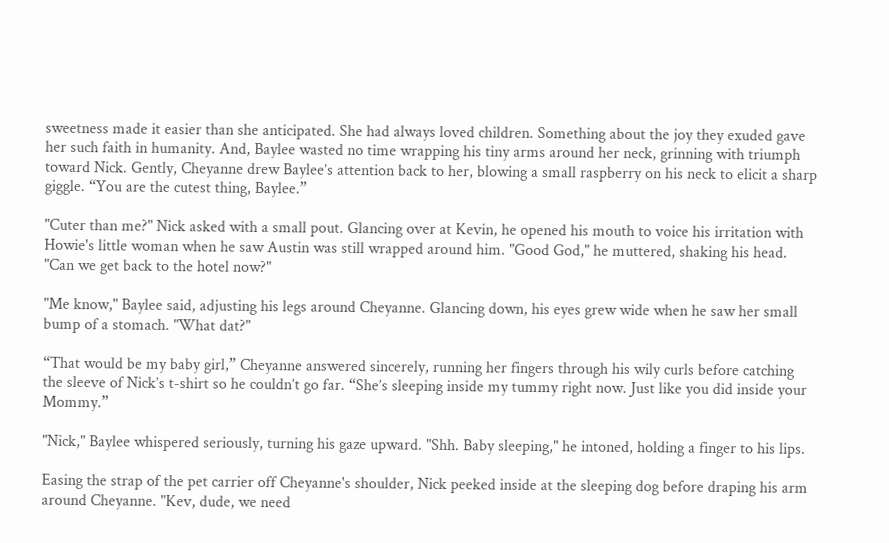sweetness made it easier than she anticipated. She had always loved children. Something about the joy they exuded gave her such faith in humanity. And, Baylee wasted no time wrapping his tiny arms around her neck, grinning with triumph toward Nick. Gently, Cheyanne drew Baylee’s attention back to her, blowing a small raspberry on his neck to elicit a sharp giggle. “You are the cutest thing, Baylee.”

"Cuter than me?" Nick asked with a small pout. Glancing over at Kevin, he opened his mouth to voice his irritation with Howie's little woman when he saw Austin was still wrapped around him. "Good God," he muttered, shaking his head. "Can we get back to the hotel now?"

"Me know," Baylee said, adjusting his legs around Cheyanne. Glancing down, his eyes grew wide when he saw her small bump of a stomach. "What dat?"

“That would be my baby girl,” Cheyanne answered sincerely, running her fingers through his wily curls before catching the sleeve of Nick’s t-shirt so he couldn’t go far. “She’s sleeping inside my tummy right now. Just like you did inside your Mommy.”

"Nick," Baylee whispered seriously, turning his gaze upward. "Shh. Baby sleeping," he intoned, holding a finger to his lips.

Easing the strap of the pet carrier off Cheyanne's shoulder, Nick peeked inside at the sleeping dog before draping his arm around Cheyanne. "Kev, dude, we need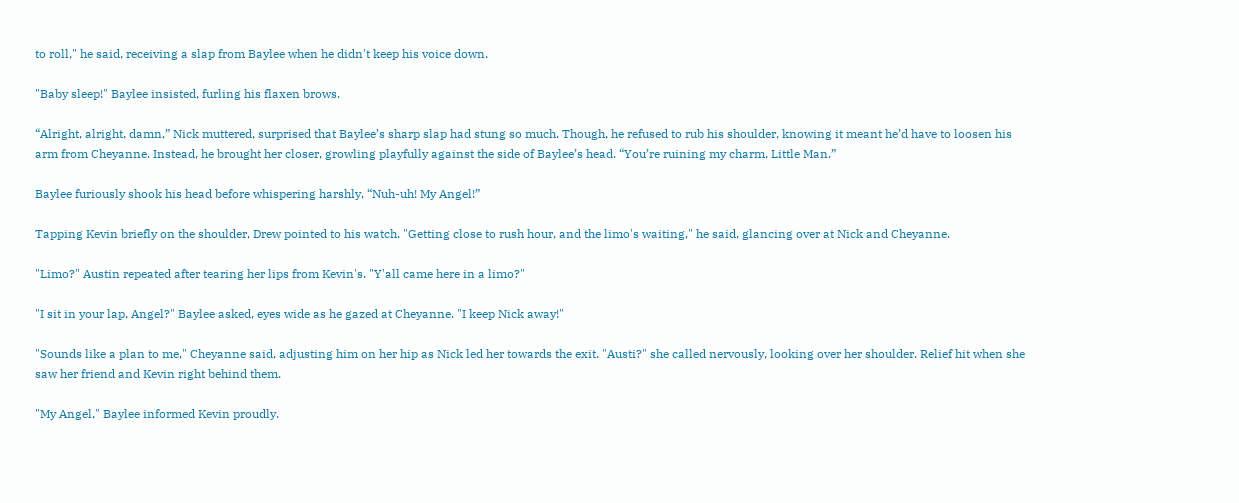to roll," he said, receiving a slap from Baylee when he didn't keep his voice down.

"Baby sleep!" Baylee insisted, furling his flaxen brows.

“Alright, alright, damn,” Nick muttered, surprised that Baylee’s sharp slap had stung so much. Though, he refused to rub his shoulder, knowing it meant he’d have to loosen his arm from Cheyanne. Instead, he brought her closer, growling playfully against the side of Baylee’s head. “You’re ruining my charm, Little Man.”

Baylee furiously shook his head before whispering harshly, “Nuh-uh! My Angel!”

Tapping Kevin briefly on the shoulder, Drew pointed to his watch. "Getting close to rush hour, and the limo's waiting," he said, glancing over at Nick and Cheyanne.

"Limo?" Austin repeated after tearing her lips from Kevin's. "Y'all came here in a limo?"

"I sit in your lap, Angel?" Baylee asked, eyes wide as he gazed at Cheyanne. "I keep Nick away!"

"Sounds like a plan to me," Cheyanne said, adjusting him on her hip as Nick led her towards the exit. "Austi?" she called nervously, looking over her shoulder. Relief hit when she saw her friend and Kevin right behind them.

"My Angel," Baylee informed Kevin proudly.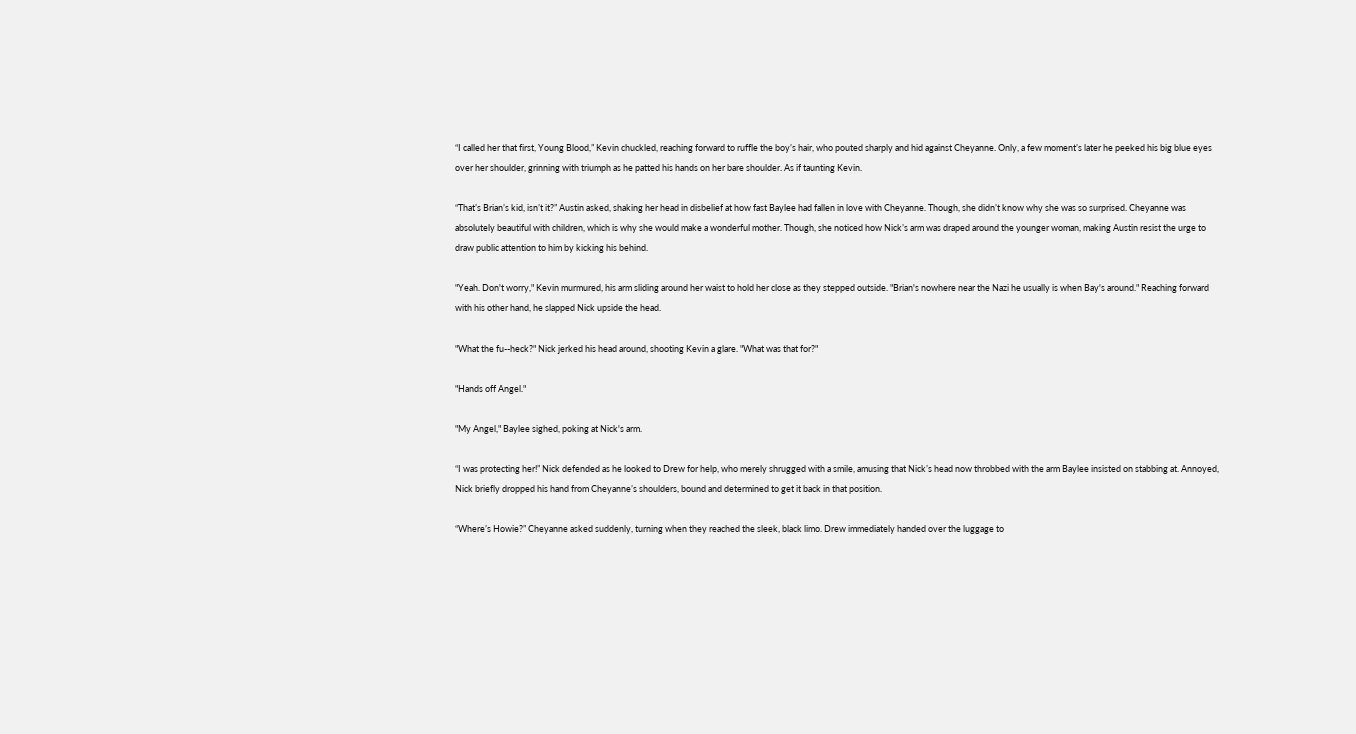“I called her that first, Young Blood,” Kevin chuckled, reaching forward to ruffle the boy’s hair, who pouted sharply and hid against Cheyanne. Only, a few moment’s later he peeked his big blue eyes over her shoulder, grinning with triumph as he patted his hands on her bare shoulder. As if taunting Kevin.

“That’s Brian’s kid, isn’t it?” Austin asked, shaking her head in disbelief at how fast Baylee had fallen in love with Cheyanne. Though, she didn’t know why she was so surprised. Cheyanne was absolutely beautiful with children, which is why she would make a wonderful mother. Though, she noticed how Nick’s arm was draped around the younger woman, making Austin resist the urge to draw public attention to him by kicking his behind.

"Yeah. Don't worry," Kevin murmured, his arm sliding around her waist to hold her close as they stepped outside. "Brian's nowhere near the Nazi he usually is when Bay's around." Reaching forward with his other hand, he slapped Nick upside the head.

"What the fu--heck?" Nick jerked his head around, shooting Kevin a glare. "What was that for?"

"Hands off Angel."

"My Angel," Baylee sighed, poking at Nick's arm.

“I was protecting her!” Nick defended as he looked to Drew for help, who merely shrugged with a smile, amusing that Nick’s head now throbbed with the arm Baylee insisted on stabbing at. Annoyed, Nick briefly dropped his hand from Cheyanne’s shoulders, bound and determined to get it back in that position.

“Where’s Howie?” Cheyanne asked suddenly, turning when they reached the sleek, black limo. Drew immediately handed over the luggage to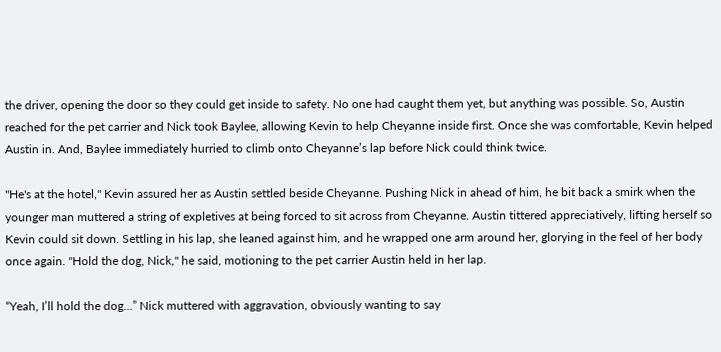the driver, opening the door so they could get inside to safety. No one had caught them yet, but anything was possible. So, Austin reached for the pet carrier and Nick took Baylee, allowing Kevin to help Cheyanne inside first. Once she was comfortable, Kevin helped Austin in. And, Baylee immediately hurried to climb onto Cheyanne’s lap before Nick could think twice.

"He's at the hotel," Kevin assured her as Austin settled beside Cheyanne. Pushing Nick in ahead of him, he bit back a smirk when the younger man muttered a string of expletives at being forced to sit across from Cheyanne. Austin tittered appreciatively, lifting herself so Kevin could sit down. Settling in his lap, she leaned against him, and he wrapped one arm around her, glorying in the feel of her body once again. "Hold the dog, Nick," he said, motioning to the pet carrier Austin held in her lap.

“Yeah, I’ll hold the dog…” Nick muttered with aggravation, obviously wanting to say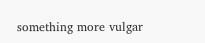something more vulgar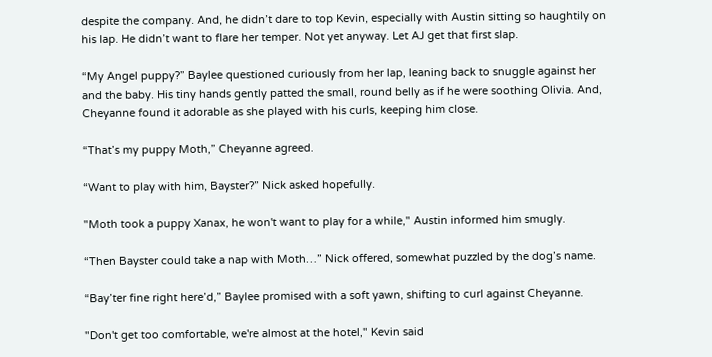despite the company. And, he didn’t dare to top Kevin, especially with Austin sitting so haughtily on his lap. He didn’t want to flare her temper. Not yet anyway. Let AJ get that first slap.

“My Angel puppy?” Baylee questioned curiously from her lap, leaning back to snuggle against her and the baby. His tiny hands gently patted the small, round belly as if he were soothing Olivia. And, Cheyanne found it adorable as she played with his curls, keeping him close.

“That’s my puppy Moth,” Cheyanne agreed.

“Want to play with him, Bayster?” Nick asked hopefully.

"Moth took a puppy Xanax, he won't want to play for a while," Austin informed him smugly.

“Then Bayster could take a nap with Moth…” Nick offered, somewhat puzzled by the dog’s name.

“Bay’ter fine right here’d,” Baylee promised with a soft yawn, shifting to curl against Cheyanne.

"Don't get too comfortable, we're almost at the hotel," Kevin said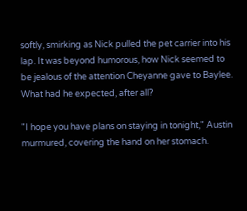softly, smirking as Nick pulled the pet carrier into his lap. It was beyond humorous, how Nick seemed to be jealous of the attention Cheyanne gave to Baylee. What had he expected, after all?

"I hope you have plans on staying in tonight," Austin murmured, covering the hand on her stomach.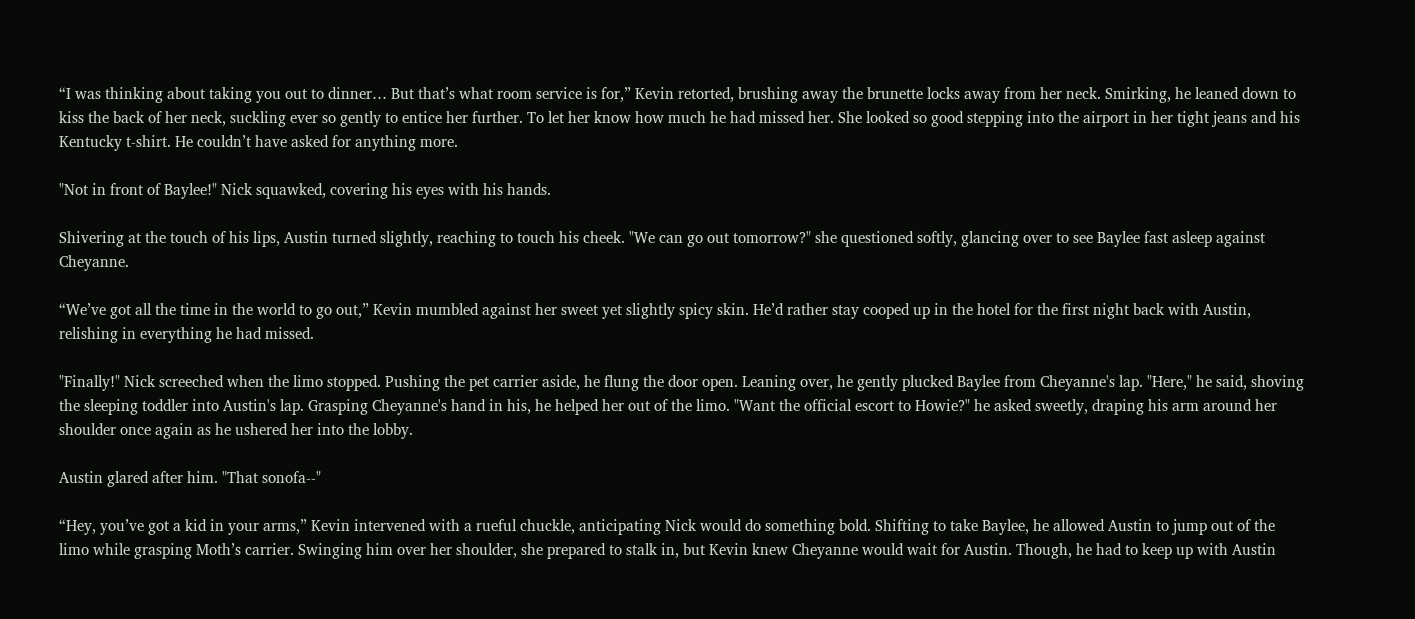“I was thinking about taking you out to dinner… But that’s what room service is for,” Kevin retorted, brushing away the brunette locks away from her neck. Smirking, he leaned down to kiss the back of her neck, suckling ever so gently to entice her further. To let her know how much he had missed her. She looked so good stepping into the airport in her tight jeans and his Kentucky t-shirt. He couldn’t have asked for anything more.

"Not in front of Baylee!" Nick squawked, covering his eyes with his hands.

Shivering at the touch of his lips, Austin turned slightly, reaching to touch his cheek. "We can go out tomorrow?" she questioned softly, glancing over to see Baylee fast asleep against Cheyanne.

“We’ve got all the time in the world to go out,” Kevin mumbled against her sweet yet slightly spicy skin. He’d rather stay cooped up in the hotel for the first night back with Austin, relishing in everything he had missed.

"Finally!" Nick screeched when the limo stopped. Pushing the pet carrier aside, he flung the door open. Leaning over, he gently plucked Baylee from Cheyanne's lap. "Here," he said, shoving the sleeping toddler into Austin's lap. Grasping Cheyanne's hand in his, he helped her out of the limo. "Want the official escort to Howie?" he asked sweetly, draping his arm around her shoulder once again as he ushered her into the lobby.

Austin glared after him. "That sonofa--"

“Hey, you’ve got a kid in your arms,” Kevin intervened with a rueful chuckle, anticipating Nick would do something bold. Shifting to take Baylee, he allowed Austin to jump out of the limo while grasping Moth’s carrier. Swinging him over her shoulder, she prepared to stalk in, but Kevin knew Cheyanne would wait for Austin. Though, he had to keep up with Austin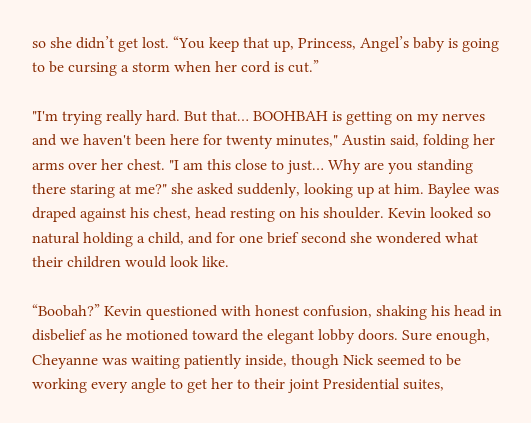so she didn’t get lost. “You keep that up, Princess, Angel’s baby is going to be cursing a storm when her cord is cut.”

"I'm trying really hard. But that… BOOHBAH is getting on my nerves and we haven't been here for twenty minutes," Austin said, folding her arms over her chest. "I am this close to just… Why are you standing there staring at me?" she asked suddenly, looking up at him. Baylee was draped against his chest, head resting on his shoulder. Kevin looked so natural holding a child, and for one brief second she wondered what their children would look like.

“Boobah?” Kevin questioned with honest confusion, shaking his head in disbelief as he motioned toward the elegant lobby doors. Sure enough, Cheyanne was waiting patiently inside, though Nick seemed to be working every angle to get her to their joint Presidential suites,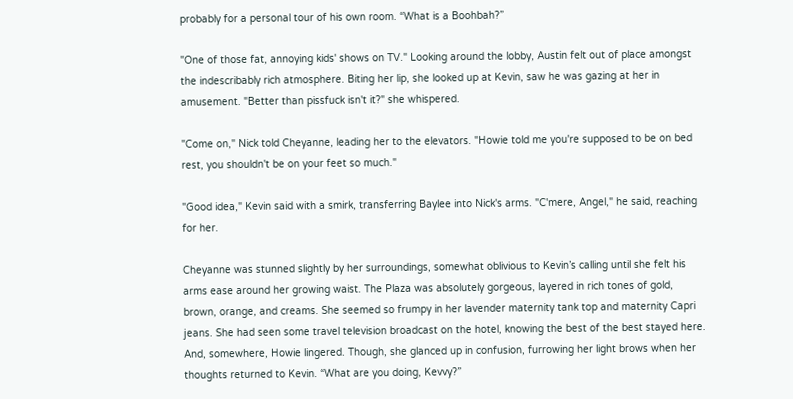probably for a personal tour of his own room. “What is a Boohbah?”

"One of those fat, annoying kids' shows on TV." Looking around the lobby, Austin felt out of place amongst the indescribably rich atmosphere. Biting her lip, she looked up at Kevin, saw he was gazing at her in amusement. "Better than pissfuck isn't it?" she whispered.

"Come on," Nick told Cheyanne, leading her to the elevators. "Howie told me you're supposed to be on bed rest, you shouldn't be on your feet so much."

"Good idea," Kevin said with a smirk, transferring Baylee into Nick's arms. "C'mere, Angel," he said, reaching for her.

Cheyanne was stunned slightly by her surroundings, somewhat oblivious to Kevin’s calling until she felt his arms ease around her growing waist. The Plaza was absolutely gorgeous, layered in rich tones of gold, brown, orange, and creams. She seemed so frumpy in her lavender maternity tank top and maternity Capri jeans. She had seen some travel television broadcast on the hotel, knowing the best of the best stayed here. And, somewhere, Howie lingered. Though, she glanced up in confusion, furrowing her light brows when her thoughts returned to Kevin. “What are you doing, Kevvy?”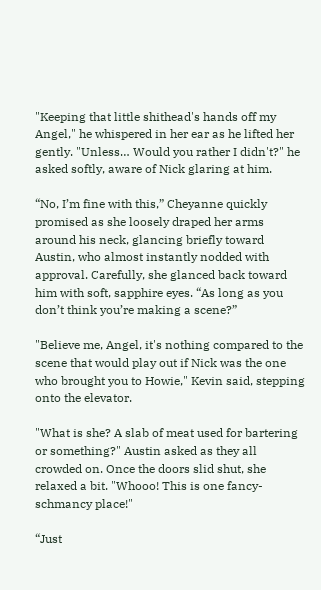"Keeping that little shithead's hands off my Angel," he whispered in her ear as he lifted her gently. "Unless… Would you rather I didn't?" he asked softly, aware of Nick glaring at him.

“No, I’m fine with this,” Cheyanne quickly promised as she loosely draped her arms around his neck, glancing briefly toward Austin, who almost instantly nodded with approval. Carefully, she glanced back toward him with soft, sapphire eyes. “As long as you don’t think you’re making a scene?”

"Believe me, Angel, it's nothing compared to the scene that would play out if Nick was the one who brought you to Howie," Kevin said, stepping onto the elevator.

"What is she? A slab of meat used for bartering or something?" Austin asked as they all crowded on. Once the doors slid shut, she relaxed a bit. "Whooo! This is one fancy-schmancy place!"

“Just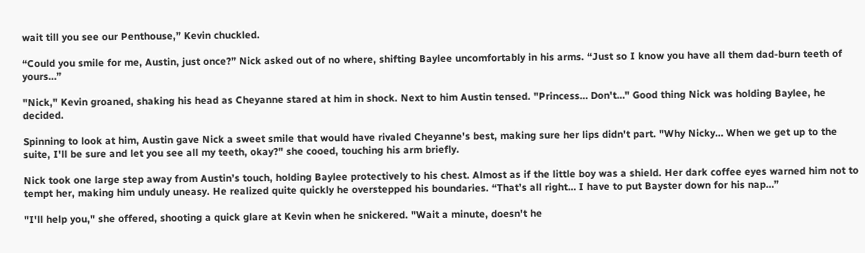wait till you see our Penthouse,” Kevin chuckled.

“Could you smile for me, Austin, just once?” Nick asked out of no where, shifting Baylee uncomfortably in his arms. “Just so I know you have all them dad-burn teeth of yours…”

"Nick," Kevin groaned, shaking his head as Cheyanne stared at him in shock. Next to him Austin tensed. "Princess… Don't…" Good thing Nick was holding Baylee, he decided.

Spinning to look at him, Austin gave Nick a sweet smile that would have rivaled Cheyanne's best, making sure her lips didn't part. "Why Nicky… When we get up to the suite, I'll be sure and let you see all my teeth, okay?" she cooed, touching his arm briefly.

Nick took one large step away from Austin’s touch, holding Baylee protectively to his chest. Almost as if the little boy was a shield. Her dark coffee eyes warned him not to tempt her, making him unduly uneasy. He realized quite quickly he overstepped his boundaries. “That’s all right… I have to put Bayster down for his nap…”

"I'll help you," she offered, shooting a quick glare at Kevin when he snickered. "Wait a minute, doesn't he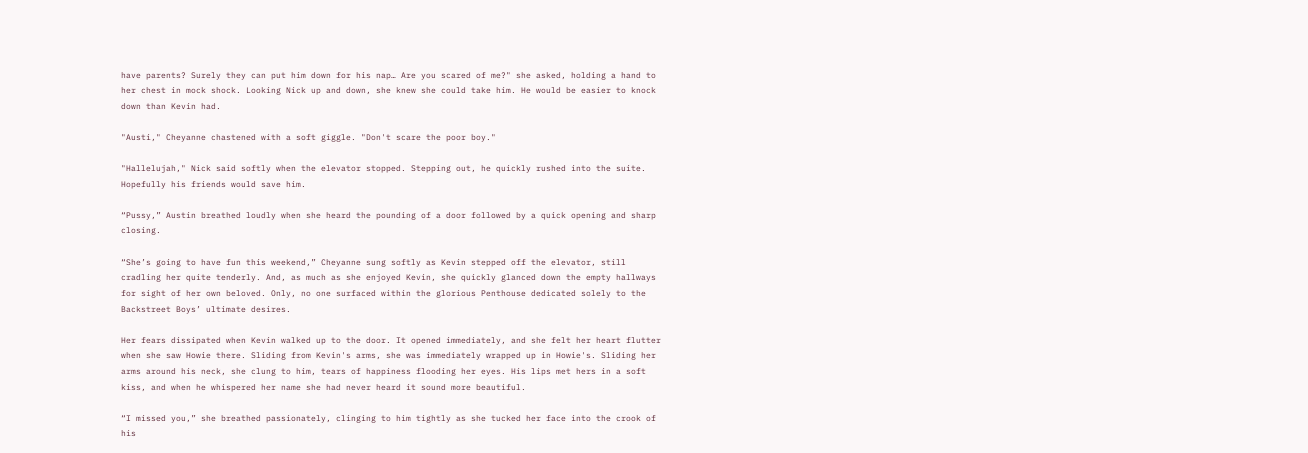have parents? Surely they can put him down for his nap… Are you scared of me?" she asked, holding a hand to her chest in mock shock. Looking Nick up and down, she knew she could take him. He would be easier to knock down than Kevin had.

"Austi," Cheyanne chastened with a soft giggle. "Don't scare the poor boy."

"Hallelujah," Nick said softly when the elevator stopped. Stepping out, he quickly rushed into the suite. Hopefully his friends would save him.

“Pussy,” Austin breathed loudly when she heard the pounding of a door followed by a quick opening and sharp closing.

“She’s going to have fun this weekend,” Cheyanne sung softly as Kevin stepped off the elevator, still cradling her quite tenderly. And, as much as she enjoyed Kevin, she quickly glanced down the empty hallways for sight of her own beloved. Only, no one surfaced within the glorious Penthouse dedicated solely to the Backstreet Boys’ ultimate desires.

Her fears dissipated when Kevin walked up to the door. It opened immediately, and she felt her heart flutter when she saw Howie there. Sliding from Kevin's arms, she was immediately wrapped up in Howie's. Sliding her arms around his neck, she clung to him, tears of happiness flooding her eyes. His lips met hers in a soft kiss, and when he whispered her name she had never heard it sound more beautiful.

“I missed you,” she breathed passionately, clinging to him tightly as she tucked her face into the crook of his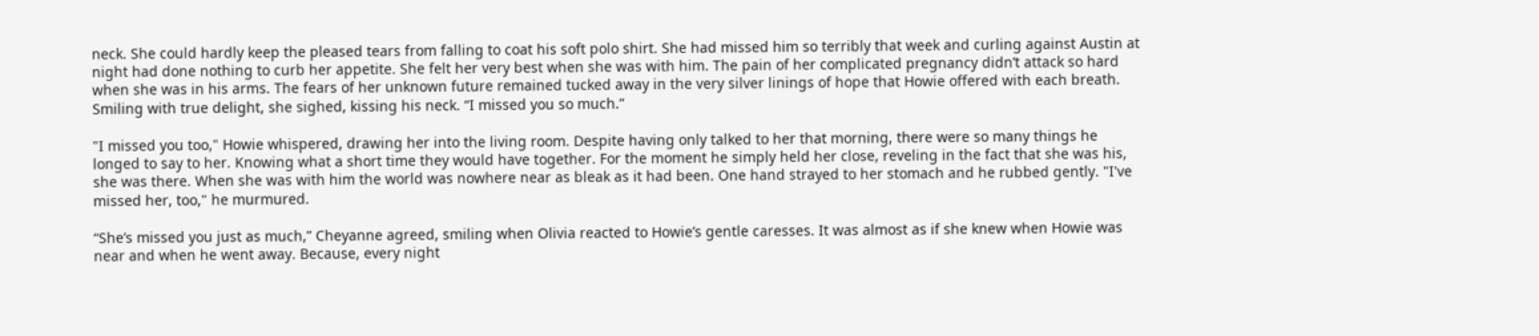neck. She could hardly keep the pleased tears from falling to coat his soft polo shirt. She had missed him so terribly that week and curling against Austin at night had done nothing to curb her appetite. She felt her very best when she was with him. The pain of her complicated pregnancy didn’t attack so hard when she was in his arms. The fears of her unknown future remained tucked away in the very silver linings of hope that Howie offered with each breath. Smiling with true delight, she sighed, kissing his neck. “I missed you so much.”

"I missed you too," Howie whispered, drawing her into the living room. Despite having only talked to her that morning, there were so many things he longed to say to her. Knowing what a short time they would have together. For the moment he simply held her close, reveling in the fact that she was his, she was there. When she was with him the world was nowhere near as bleak as it had been. One hand strayed to her stomach and he rubbed gently. "I've missed her, too," he murmured.

“She’s missed you just as much,” Cheyanne agreed, smiling when Olivia reacted to Howie’s gentle caresses. It was almost as if she knew when Howie was near and when he went away. Because, every night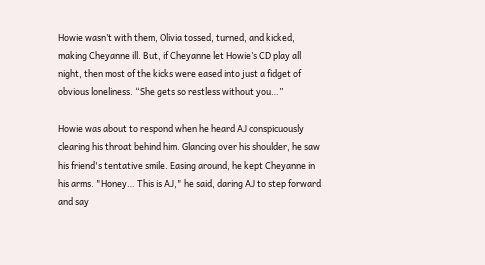Howie wasn’t with them, Olivia tossed, turned, and kicked, making Cheyanne ill. But, if Cheyanne let Howie’s CD play all night, then most of the kicks were eased into just a fidget of obvious loneliness. “She gets so restless without you…”

Howie was about to respond when he heard AJ conspicuously clearing his throat behind him. Glancing over his shoulder, he saw his friend's tentative smile. Easing around, he kept Cheyanne in his arms. "Honey… This is AJ," he said, daring AJ to step forward and say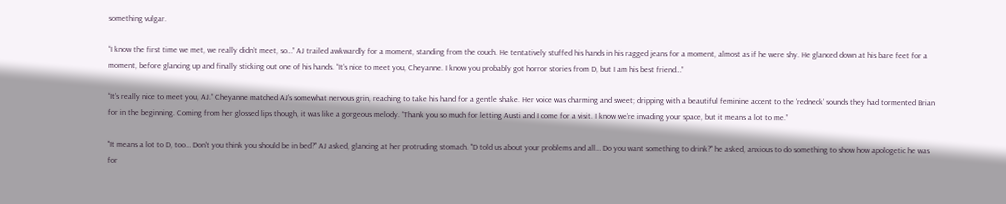something vulgar.

“I know the first time we met, we really didn’t meet, so…” AJ trailed awkwardly for a moment, standing from the couch. He tentatively stuffed his hands in his ragged jeans for a moment, almost as if he were shy. He glanced down at his bare feet for a moment, before glancing up and finally sticking out one of his hands. “It’s nice to meet you, Cheyanne. I know you probably got horror stories from D, but I am his best friend…”

“It’s really nice to meet you, AJ.” Cheyanne matched AJ’s somewhat nervous grin, reaching to take his hand for a gentle shake. Her voice was charming and sweet; dripping with a beautiful feminine accent to the ‘redneck’ sounds they had tormented Brian for in the beginning. Coming from her glossed lips though, it was like a gorgeous melody. “Thank you so much for letting Austi and I come for a visit. I know we’re invading your space, but it means a lot to me.”

"It means a lot to D, too… Don't you think you should be in bed?" AJ asked, glancing at her protruding stomach. "D told us about your problems and all… Do you want something to drink?" he asked, anxious to do something to show how apologetic he was for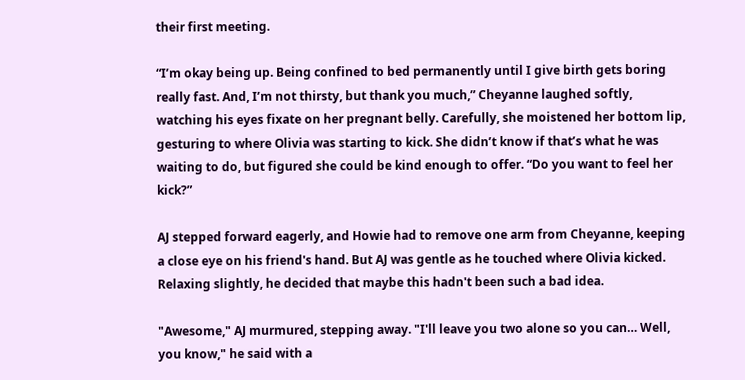their first meeting.

“I’m okay being up. Being confined to bed permanently until I give birth gets boring really fast. And, I’m not thirsty, but thank you much,” Cheyanne laughed softly, watching his eyes fixate on her pregnant belly. Carefully, she moistened her bottom lip, gesturing to where Olivia was starting to kick. She didn’t know if that’s what he was waiting to do, but figured she could be kind enough to offer. “Do you want to feel her kick?”

AJ stepped forward eagerly, and Howie had to remove one arm from Cheyanne, keeping a close eye on his friend's hand. But AJ was gentle as he touched where Olivia kicked. Relaxing slightly, he decided that maybe this hadn't been such a bad idea.

"Awesome," AJ murmured, stepping away. "I'll leave you two alone so you can… Well, you know," he said with a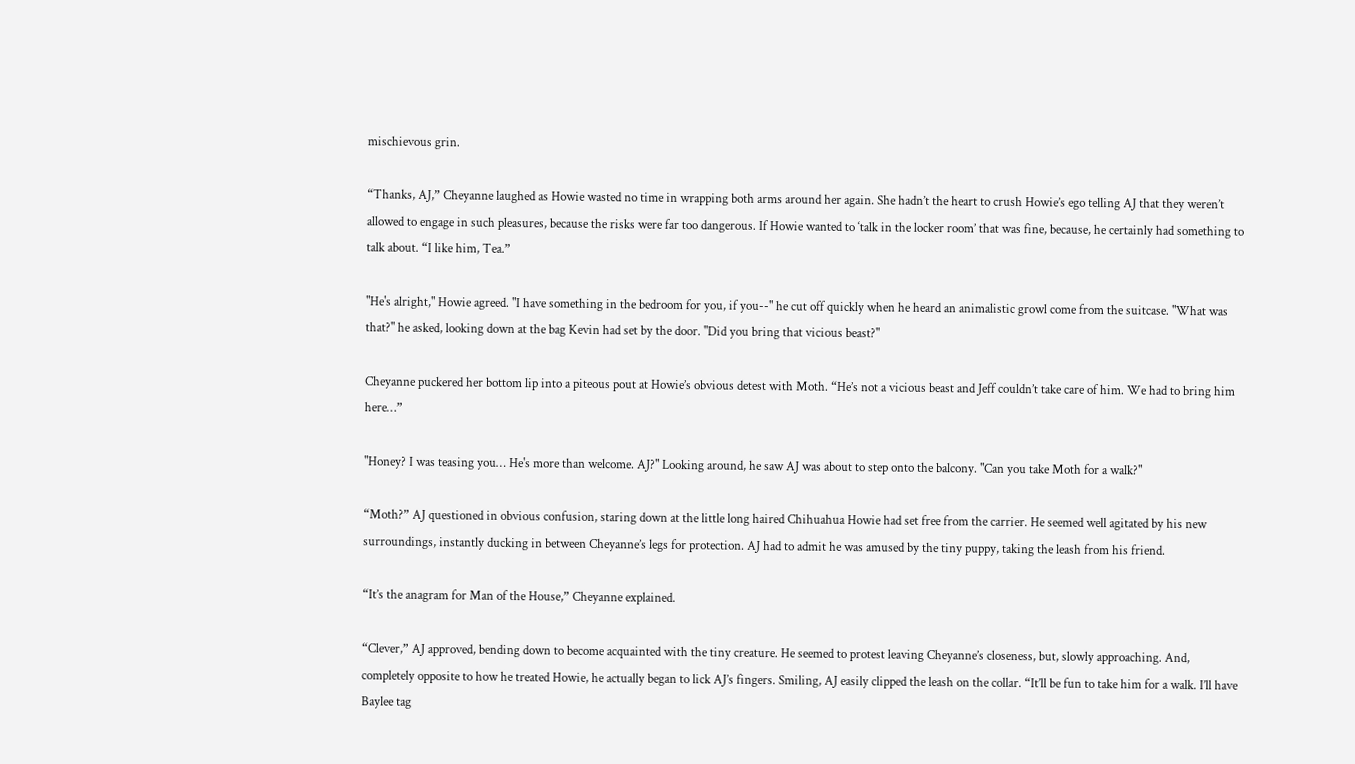mischievous grin.

“Thanks, AJ,” Cheyanne laughed as Howie wasted no time in wrapping both arms around her again. She hadn’t the heart to crush Howie’s ego telling AJ that they weren’t allowed to engage in such pleasures, because the risks were far too dangerous. If Howie wanted to ‘talk in the locker room’ that was fine, because, he certainly had something to talk about. “I like him, Tea.”

"He's alright," Howie agreed. "I have something in the bedroom for you, if you--" he cut off quickly when he heard an animalistic growl come from the suitcase. "What was that?" he asked, looking down at the bag Kevin had set by the door. "Did you bring that vicious beast?"

Cheyanne puckered her bottom lip into a piteous pout at Howie’s obvious detest with Moth. “He’s not a vicious beast and Jeff couldn’t take care of him. We had to bring him here…”

"Honey? I was teasing you… He's more than welcome. AJ?" Looking around, he saw AJ was about to step onto the balcony. "Can you take Moth for a walk?"

“Moth?” AJ questioned in obvious confusion, staring down at the little long haired Chihuahua Howie had set free from the carrier. He seemed well agitated by his new surroundings, instantly ducking in between Cheyanne’s legs for protection. AJ had to admit he was amused by the tiny puppy, taking the leash from his friend.

“It’s the anagram for Man of the House,” Cheyanne explained.

“Clever,” AJ approved, bending down to become acquainted with the tiny creature. He seemed to protest leaving Cheyanne’s closeness, but, slowly approaching. And, completely opposite to how he treated Howie, he actually began to lick AJ’s fingers. Smiling, AJ easily clipped the leash on the collar. “It’ll be fun to take him for a walk. I’ll have Baylee tag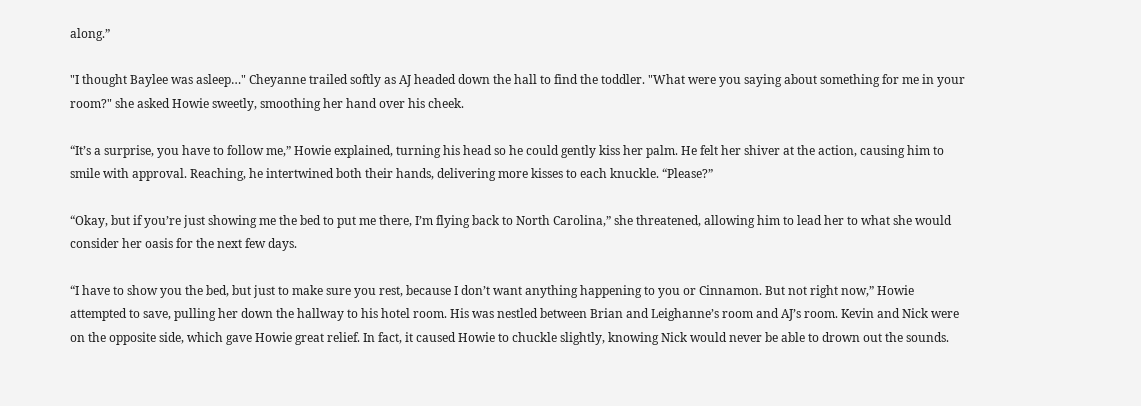along.”

"I thought Baylee was asleep…" Cheyanne trailed softly as AJ headed down the hall to find the toddler. "What were you saying about something for me in your room?" she asked Howie sweetly, smoothing her hand over his cheek.

“It’s a surprise, you have to follow me,” Howie explained, turning his head so he could gently kiss her palm. He felt her shiver at the action, causing him to smile with approval. Reaching, he intertwined both their hands, delivering more kisses to each knuckle. “Please?”

“Okay, but if you’re just showing me the bed to put me there, I’m flying back to North Carolina,” she threatened, allowing him to lead her to what she would consider her oasis for the next few days.

“I have to show you the bed, but just to make sure you rest, because I don’t want anything happening to you or Cinnamon. But not right now,” Howie attempted to save, pulling her down the hallway to his hotel room. His was nestled between Brian and Leighanne’s room and AJ’s room. Kevin and Nick were on the opposite side, which gave Howie great relief. In fact, it caused Howie to chuckle slightly, knowing Nick would never be able to drown out the sounds.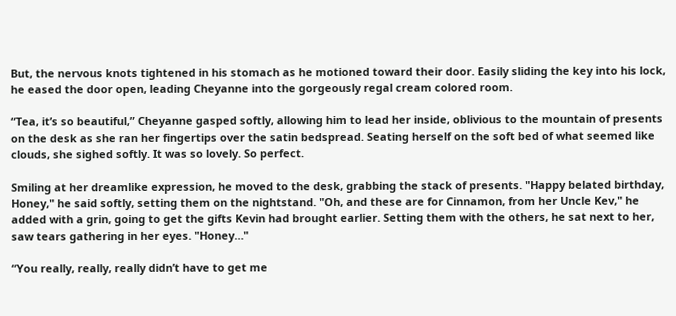But, the nervous knots tightened in his stomach as he motioned toward their door. Easily sliding the key into his lock, he eased the door open, leading Cheyanne into the gorgeously regal cream colored room.

“Tea, it’s so beautiful,” Cheyanne gasped softly, allowing him to lead her inside, oblivious to the mountain of presents on the desk as she ran her fingertips over the satin bedspread. Seating herself on the soft bed of what seemed like clouds, she sighed softly. It was so lovely. So perfect.

Smiling at her dreamlike expression, he moved to the desk, grabbing the stack of presents. "Happy belated birthday, Honey," he said softly, setting them on the nightstand. "Oh, and these are for Cinnamon, from her Uncle Kev," he added with a grin, going to get the gifts Kevin had brought earlier. Setting them with the others, he sat next to her, saw tears gathering in her eyes. "Honey…"

“You really, really, really didn’t have to get me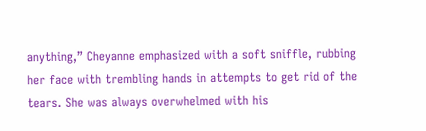anything,” Cheyanne emphasized with a soft sniffle, rubbing her face with trembling hands in attempts to get rid of the tears. She was always overwhelmed with his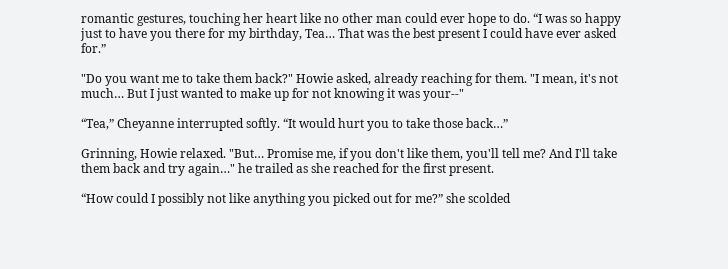romantic gestures, touching her heart like no other man could ever hope to do. “I was so happy just to have you there for my birthday, Tea… That was the best present I could have ever asked for.”

"Do you want me to take them back?" Howie asked, already reaching for them. "I mean, it's not much… But I just wanted to make up for not knowing it was your--"

“Tea,” Cheyanne interrupted softly. “It would hurt you to take those back…”

Grinning, Howie relaxed. "But… Promise me, if you don't like them, you'll tell me? And I'll take them back and try again…" he trailed as she reached for the first present.

“How could I possibly not like anything you picked out for me?” she scolded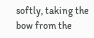softly, taking the bow from the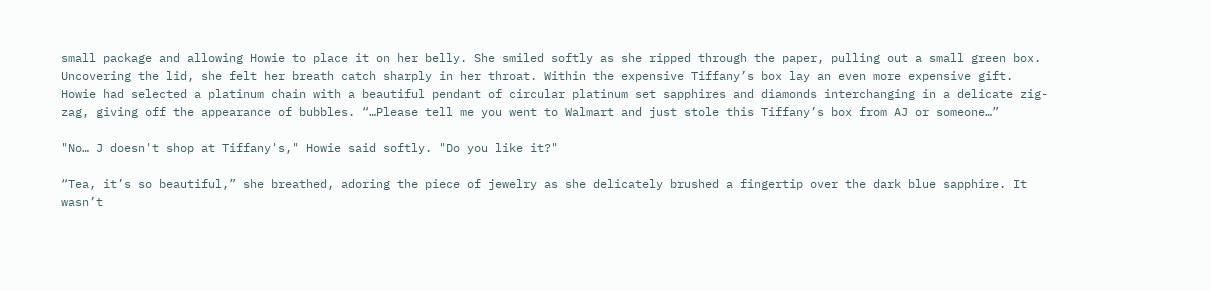small package and allowing Howie to place it on her belly. She smiled softly as she ripped through the paper, pulling out a small green box. Uncovering the lid, she felt her breath catch sharply in her throat. Within the expensive Tiffany’s box lay an even more expensive gift. Howie had selected a platinum chain with a beautiful pendant of circular platinum set sapphires and diamonds interchanging in a delicate zig-zag, giving off the appearance of bubbles. “…Please tell me you went to Walmart and just stole this Tiffany’s box from AJ or someone…”

"No… J doesn't shop at Tiffany's," Howie said softly. "Do you like it?"

“Tea, it’s so beautiful,” she breathed, adoring the piece of jewelry as she delicately brushed a fingertip over the dark blue sapphire. It wasn’t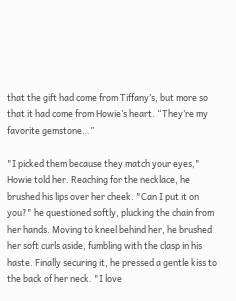that the gift had come from Tiffany’s, but more so that it had come from Howie’s heart. “They’re my favorite gemstone…”

"I picked them because they match your eyes," Howie told her. Reaching for the necklace, he brushed his lips over her cheek. "Can I put it on you?" he questioned softly, plucking the chain from her hands. Moving to kneel behind her, he brushed her soft curls aside, fumbling with the clasp in his haste. Finally securing it, he pressed a gentle kiss to the back of her neck. "I love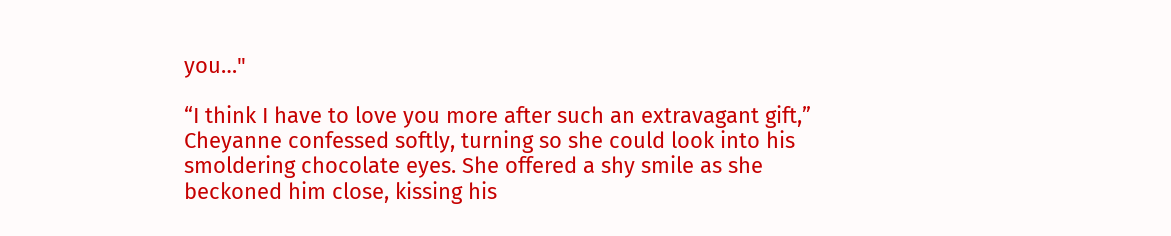you…"

“I think I have to love you more after such an extravagant gift,” Cheyanne confessed softly, turning so she could look into his smoldering chocolate eyes. She offered a shy smile as she beckoned him close, kissing his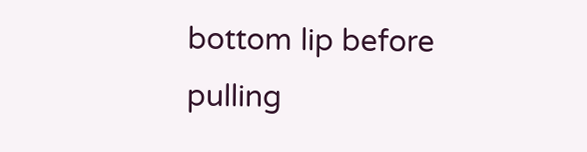bottom lip before pulling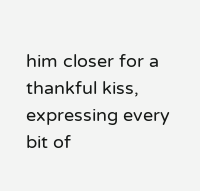him closer for a thankful kiss, expressing every bit of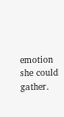emotion she could gather.